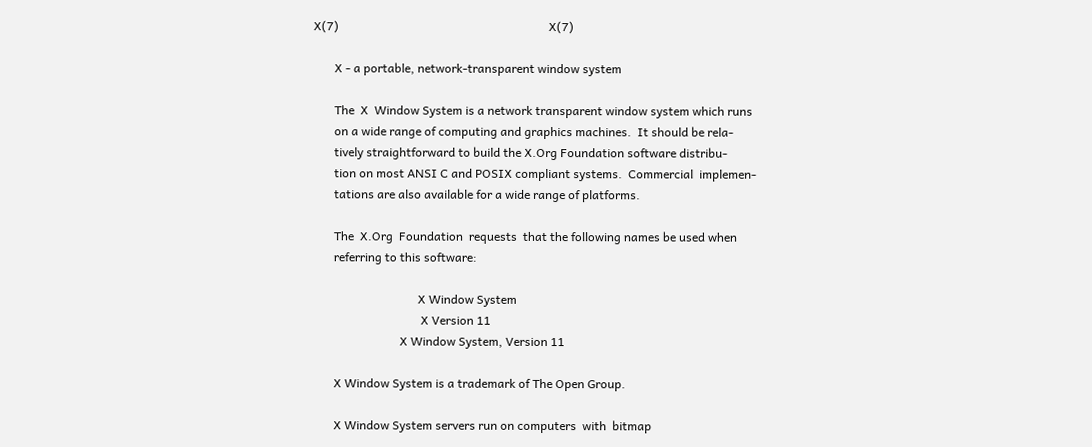X(7)                                                                      X(7)

       X - a portable, network-transparent window system

       The  X  Window System is a network transparent window system which runs
       on a wide range of computing and graphics machines.  It should be rela-
       tively straightforward to build the X.Org Foundation software distribu-
       tion on most ANSI C and POSIX compliant systems.  Commercial  implemen-
       tations are also available for a wide range of platforms.

       The  X.Org  Foundation  requests  that the following names be used when
       referring to this software:

                                   X Window System
                                    X Version 11
                             X Window System, Version 11

       X Window System is a trademark of The Open Group.

       X Window System servers run on computers  with  bitmap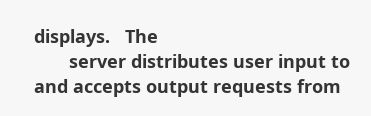displays.   The
       server distributes user input to and accepts output requests from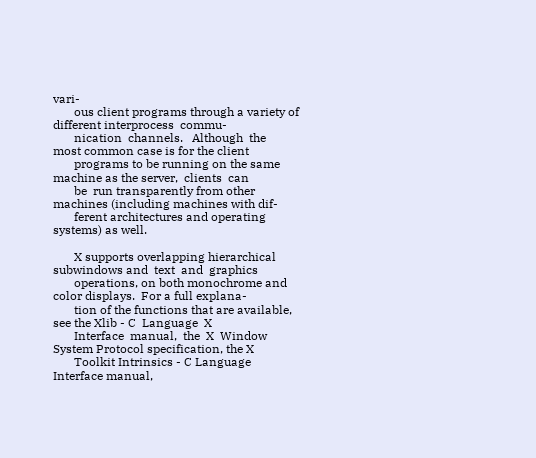vari-
       ous client programs through a variety of different interprocess  commu-
       nication  channels.   Although  the  most common case is for the client
       programs to be running on the same machine as the server,  clients  can
       be  run transparently from other machines (including machines with dif-
       ferent architectures and operating systems) as well.

       X supports overlapping hierarchical subwindows and  text  and  graphics
       operations, on both monochrome and color displays.  For a full explana-
       tion of the functions that are available, see the Xlib - C  Language  X
       Interface  manual,  the  X  Window System Protocol specification, the X
       Toolkit Intrinsics - C Language Interface manual,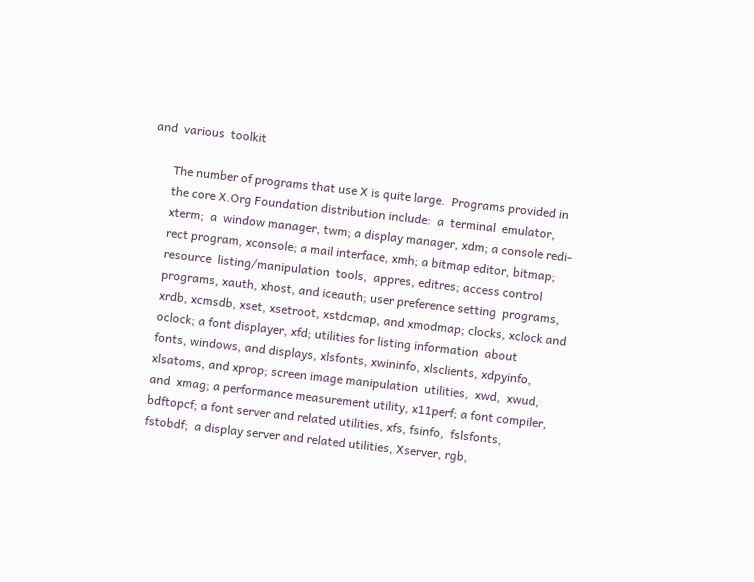and  various  toolkit

       The number of programs that use X is quite large.  Programs provided in
       the core X.Org Foundation distribution include:  a  terminal  emulator,
       xterm;  a  window manager, twm; a display manager, xdm; a console redi-
       rect program, xconsole; a mail interface, xmh; a bitmap editor, bitmap;
       resource  listing/manipulation  tools,  appres, editres; access control
       programs, xauth, xhost, and iceauth; user preference setting  programs,
       xrdb, xcmsdb, xset, xsetroot, xstdcmap, and xmodmap; clocks, xclock and
       oclock; a font displayer, xfd; utilities for listing information  about
       fonts, windows, and displays, xlsfonts, xwininfo, xlsclients, xdpyinfo,
       xlsatoms, and xprop; screen image manipulation  utilities,  xwd,  xwud,
       and  xmag; a performance measurement utility, x11perf; a font compiler,
       bdftopcf; a font server and related utilities, xfs, fsinfo,  fslsfonts,
       fstobdf;  a display server and related utilities, Xserver, rgb,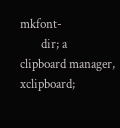mkfont-
       dir; a clipboard manager, xclipboard;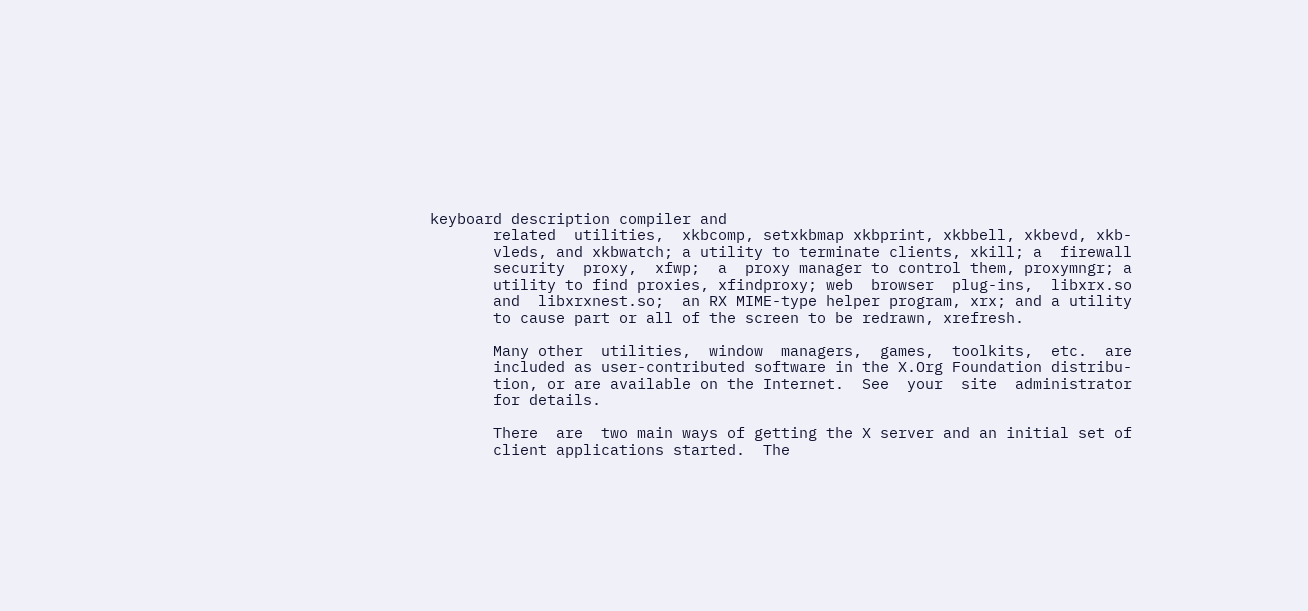keyboard description compiler and
       related  utilities,  xkbcomp, setxkbmap xkbprint, xkbbell, xkbevd, xkb-
       vleds, and xkbwatch; a utility to terminate clients, xkill; a  firewall
       security  proxy,  xfwp;  a  proxy manager to control them, proxymngr; a
       utility to find proxies, xfindproxy; web  browser  plug-ins,  libxrx.so
       and  libxrxnest.so;  an RX MIME-type helper program, xrx; and a utility
       to cause part or all of the screen to be redrawn, xrefresh.

       Many other  utilities,  window  managers,  games,  toolkits,  etc.  are
       included as user-contributed software in the X.Org Foundation distribu-
       tion, or are available on the Internet.  See  your  site  administrator
       for details.

       There  are  two main ways of getting the X server and an initial set of
       client applications started.  The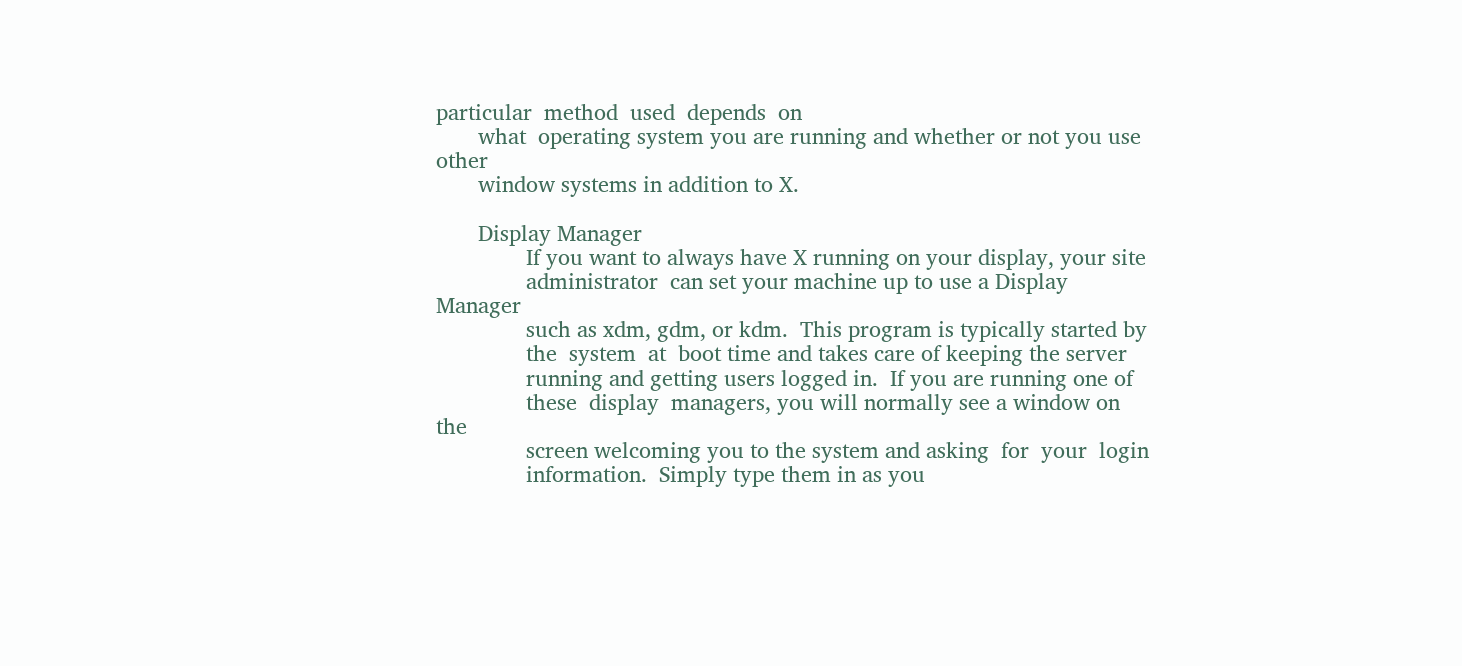particular  method  used  depends  on
       what  operating system you are running and whether or not you use other
       window systems in addition to X.

       Display Manager
               If you want to always have X running on your display, your site
               administrator  can set your machine up to use a Display Manager
               such as xdm, gdm, or kdm.  This program is typically started by
               the  system  at  boot time and takes care of keeping the server
               running and getting users logged in.  If you are running one of
               these  display  managers, you will normally see a window on the
               screen welcoming you to the system and asking  for  your  login
               information.  Simply type them in as you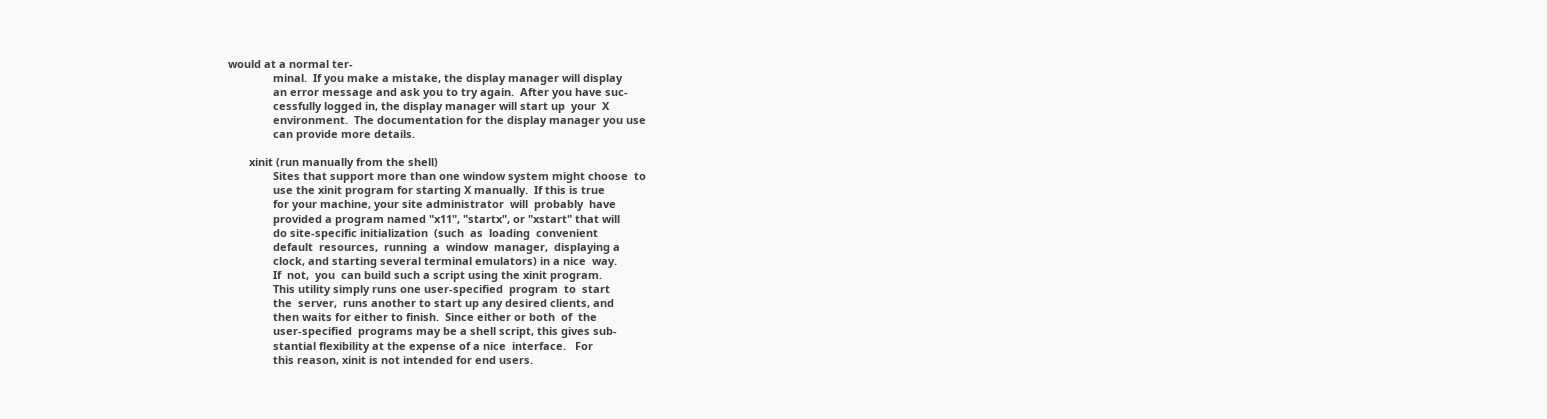would at a normal ter-
               minal.  If you make a mistake, the display manager will display
               an error message and ask you to try again.  After you have suc-
               cessfully logged in, the display manager will start up  your  X
               environment.  The documentation for the display manager you use
               can provide more details.

       xinit (run manually from the shell)
               Sites that support more than one window system might choose  to
               use the xinit program for starting X manually.  If this is true
               for your machine, your site administrator  will  probably  have
               provided a program named "x11", "startx", or "xstart" that will
               do site-specific initialization  (such  as  loading  convenient
               default  resources,  running  a  window  manager,  displaying a
               clock, and starting several terminal emulators) in a nice  way.
               If  not,  you  can build such a script using the xinit program.
               This utility simply runs one user-specified  program  to  start
               the  server,  runs another to start up any desired clients, and
               then waits for either to finish.  Since either or both  of  the
               user-specified  programs may be a shell script, this gives sub-
               stantial flexibility at the expense of a nice  interface.   For
               this reason, xinit is not intended for end users.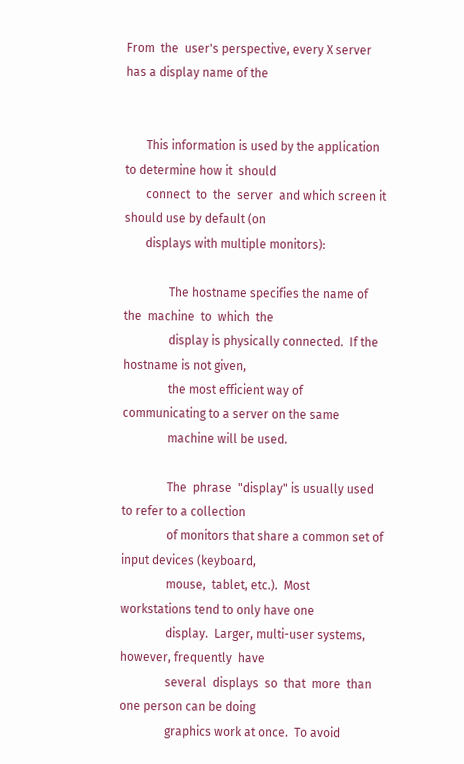From  the  user's perspective, every X server has a display name of the


       This information is used by the application to determine how it  should
       connect  to  the  server  and which screen it should use by default (on
       displays with multiple monitors):

               The hostname specifies the name of the  machine  to  which  the
               display is physically connected.  If the hostname is not given,
               the most efficient way of communicating to a server on the same
               machine will be used.

               The  phrase  "display" is usually used to refer to a collection
               of monitors that share a common set of input devices (keyboard,
               mouse,  tablet, etc.).  Most workstations tend to only have one
               display.  Larger, multi-user systems, however, frequently  have
               several  displays  so  that  more  than one person can be doing
               graphics work at once.  To avoid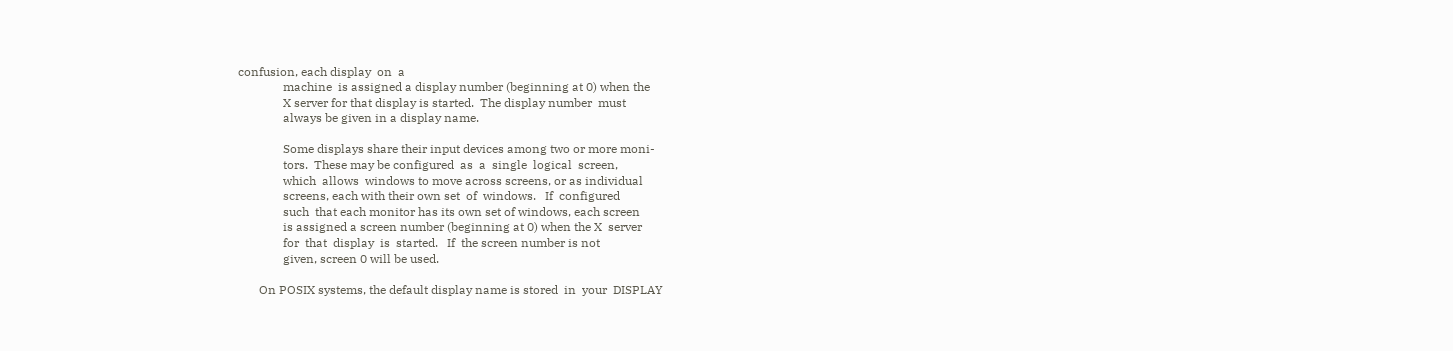confusion, each display  on  a
               machine  is assigned a display number (beginning at 0) when the
               X server for that display is started.  The display number  must
               always be given in a display name.

               Some displays share their input devices among two or more moni-
               tors.  These may be configured  as  a  single  logical  screen,
               which  allows  windows to move across screens, or as individual
               screens, each with their own set  of  windows.   If  configured
               such  that each monitor has its own set of windows, each screen
               is assigned a screen number (beginning at 0) when the X  server
               for  that  display  is  started.   If  the screen number is not
               given, screen 0 will be used.

       On POSIX systems, the default display name is stored  in  your  DISPLAY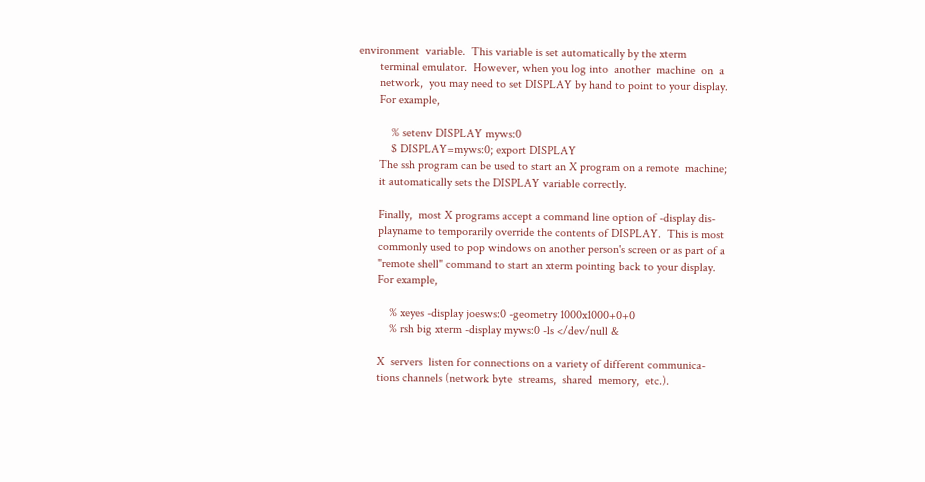environment  variable.  This variable is set automatically by the xterm
       terminal emulator.  However, when you log into  another  machine  on  a
       network,  you may need to set DISPLAY by hand to point to your display.
       For example,

           % setenv DISPLAY myws:0
           $ DISPLAY=myws:0; export DISPLAY
       The ssh program can be used to start an X program on a remote  machine;
       it automatically sets the DISPLAY variable correctly.

       Finally,  most X programs accept a command line option of -display dis-
       playname to temporarily override the contents of DISPLAY.  This is most
       commonly used to pop windows on another person's screen or as part of a
       "remote shell" command to start an xterm pointing back to your display.
       For example,

           % xeyes -display joesws:0 -geometry 1000x1000+0+0
           % rsh big xterm -display myws:0 -ls </dev/null &

       X  servers  listen for connections on a variety of different communica-
       tions channels (network byte  streams,  shared  memory,  etc.).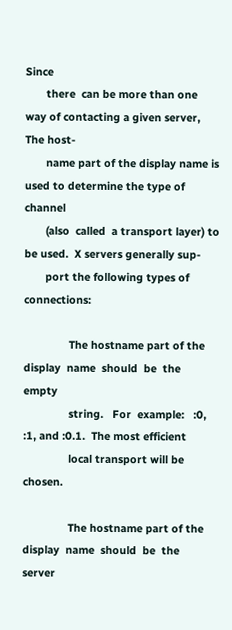Since
       there  can be more than one way of contacting a given server, The host-
       name part of the display name is used to determine the type of  channel
       (also  called  a transport layer) to be used.  X servers generally sup-
       port the following types of connections:

               The hostname part of the  display  name  should  be  the  empty
               string.   For  example:   :0, :1, and :0.1.  The most efficient
               local transport will be chosen.

               The hostname part of the display  name  should  be  the  server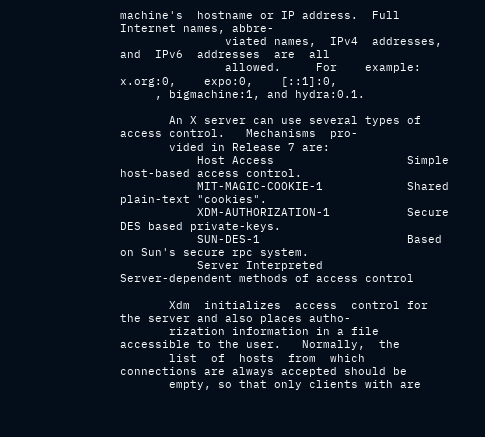machine's  hostname or IP address.  Full Internet names, abbre-
               viated names,  IPv4  addresses,  and  IPv6  addresses  are  all
               allowed.     For    example:    x.org:0,    expo:0,    [::1]:0,
     , bigmachine:1, and hydra:0.1.

       An X server can use several types of access control.   Mechanisms  pro-
       vided in Release 7 are:
           Host Access                   Simple host-based access control.
           MIT-MAGIC-COOKIE-1            Shared plain-text "cookies".
           XDM-AUTHORIZATION-1           Secure DES based private-keys.
           SUN-DES-1                     Based on Sun's secure rpc system.
           Server Interpreted            Server-dependent methods of access control

       Xdm  initializes  access  control for the server and also places autho-
       rization information in a file accessible to the user.   Normally,  the
       list  of  hosts  from  which  connections are always accepted should be
       empty, so that only clients with are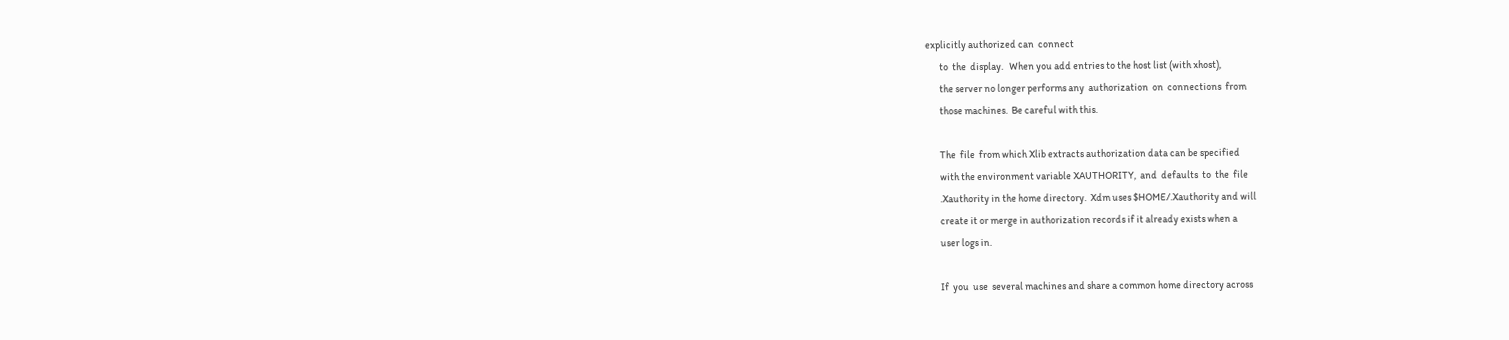explicitly authorized can  connect
       to  the  display.   When you add entries to the host list (with xhost),
       the server no longer performs any  authorization  on  connections  from
       those machines.  Be careful with this.

       The  file  from which Xlib extracts authorization data can be specified
       with the environment variable XAUTHORITY,  and  defaults  to  the  file
       .Xauthority in the home directory.  Xdm uses $HOME/.Xauthority and will
       create it or merge in authorization records if it already exists when a
       user logs in.

       If  you  use  several machines and share a common home directory across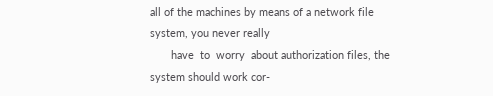all of the machines by means of a network file system, you never really
       have  to  worry  about authorization files, the system should work cor-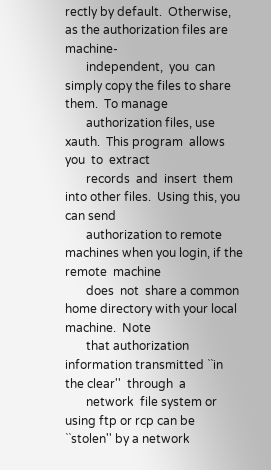rectly by default.  Otherwise, as the authorization files are  machine-
       independent,  you  can  simply copy the files to share them.  To manage
       authorization files, use xauth.  This program  allows  you  to  extract
       records  and  insert  them  into other files.  Using this, you can send
       authorization to remote machines when you login, if the remote  machine
       does  not  share a common home directory with your local machine.  Note
       that authorization information transmitted ``in the clear''  through  a
       network  file system or using ftp or rcp can be ``stolen'' by a network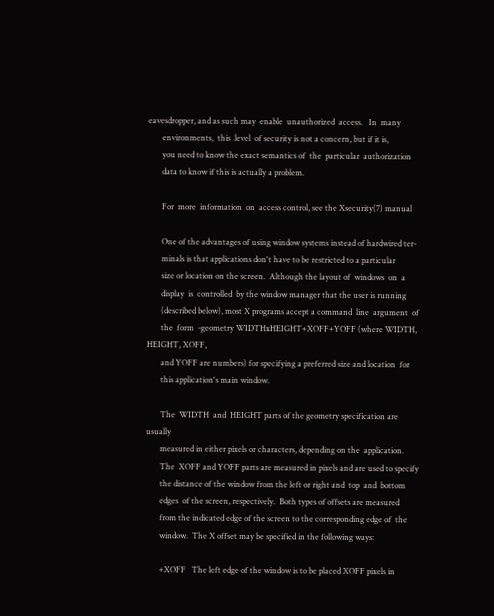eavesdropper, and as such may  enable  unauthorized  access.   In  many
       environments,  this  level  of security is not a concern, but if it is,
       you need to know the exact semantics of  the  particular  authorization
       data to know if this is actually a problem.

       For  more  information  on  access control, see the Xsecurity(7) manual

       One of the advantages of using window systems instead of hardwired ter-
       minals is that applications don't have to be restricted to a particular
       size or location on the screen.  Although the layout of  windows  on  a
       display  is  controlled  by the window manager that the user is running
       (described below), most X programs accept a command  line  argument  of
       the  form  -geometry WIDTHxHEIGHT+XOFF+YOFF (where WIDTH, HEIGHT, XOFF,
       and YOFF are numbers) for specifying a preferred size and location  for
       this application's main window.

       The  WIDTH  and  HEIGHT parts of the geometry specification are usually
       measured in either pixels or characters, depending on the  application.
       The  XOFF and YOFF parts are measured in pixels and are used to specify
       the distance of the window from the left or right and  top  and  bottom
       edges  of the screen, respectively.  Both types of offsets are measured
       from the indicated edge of the screen to the corresponding edge of  the
       window.  The X offset may be specified in the following ways:

       +XOFF   The left edge of the window is to be placed XOFF pixels in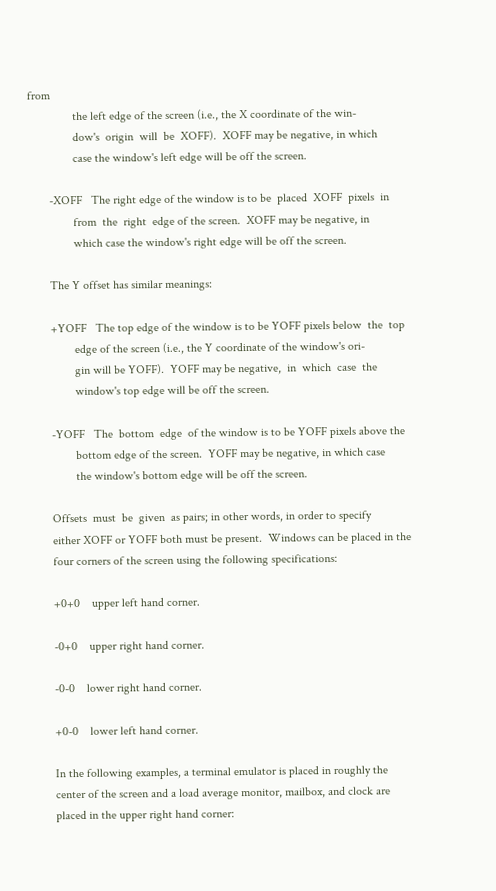from
               the left edge of the screen (i.e., the X coordinate of the win-
               dow's  origin  will  be  XOFF).  XOFF may be negative, in which
               case the window's left edge will be off the screen.

       -XOFF   The right edge of the window is to be  placed  XOFF  pixels  in
               from  the  right  edge of the screen.  XOFF may be negative, in
               which case the window's right edge will be off the screen.

       The Y offset has similar meanings:

       +YOFF   The top edge of the window is to be YOFF pixels below  the  top
               edge of the screen (i.e., the Y coordinate of the window's ori-
               gin will be YOFF).  YOFF may be negative,  in  which  case  the
               window's top edge will be off the screen.

       -YOFF   The  bottom  edge  of the window is to be YOFF pixels above the
               bottom edge of the screen.  YOFF may be negative, in which case
               the window's bottom edge will be off the screen.

       Offsets  must  be  given  as pairs; in other words, in order to specify
       either XOFF or YOFF both must be present.  Windows can be placed in the
       four corners of the screen using the following specifications:

       +0+0    upper left hand corner.

       -0+0    upper right hand corner.

       -0-0    lower right hand corner.

       +0-0    lower left hand corner.

       In the following examples, a terminal emulator is placed in roughly the
       center of the screen and a load average monitor, mailbox, and clock are
       placed in the upper right hand corner: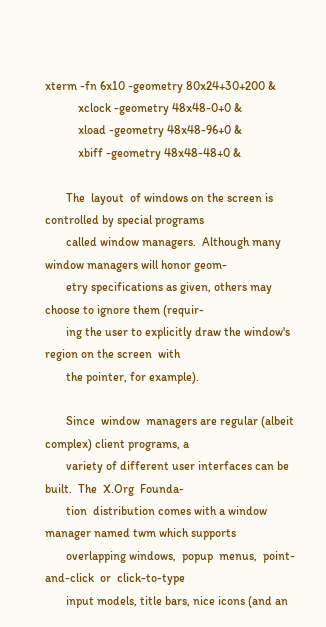xterm -fn 6x10 -geometry 80x24+30+200 &
           xclock -geometry 48x48-0+0 &
           xload -geometry 48x48-96+0 &
           xbiff -geometry 48x48-48+0 &

       The  layout  of windows on the screen is controlled by special programs
       called window managers.  Although many window managers will honor geom-
       etry specifications as given, others may choose to ignore them (requir-
       ing the user to explicitly draw the window's region on the screen  with
       the pointer, for example).

       Since  window  managers are regular (albeit complex) client programs, a
       variety of different user interfaces can be built.  The  X.Org  Founda-
       tion  distribution comes with a window manager named twm which supports
       overlapping windows,  popup  menus,  point-and-click  or  click-to-type
       input models, title bars, nice icons (and an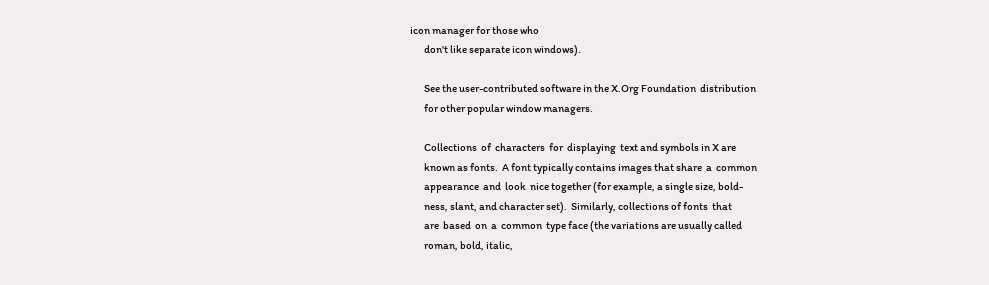icon manager for those who
       don't like separate icon windows).

       See the user-contributed software in the X.Org Foundation  distribution
       for other popular window managers.

       Collections  of  characters  for  displaying  text and symbols in X are
       known as fonts.  A font typically contains images that share  a  common
       appearance  and  look  nice together (for example, a single size, bold-
       ness, slant, and character set).  Similarly, collections of fonts  that
       are  based  on  a  common  type face (the variations are usually called
       roman, bold, italic,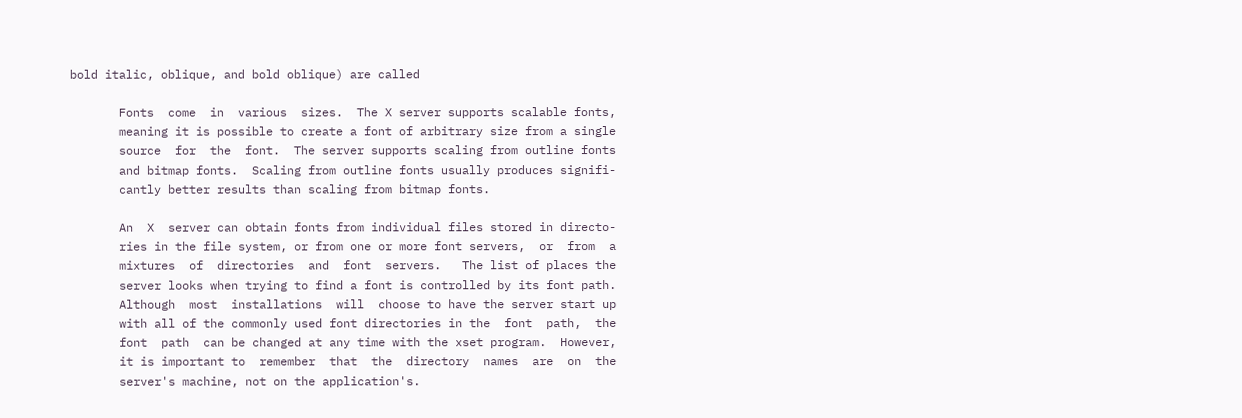bold italic, oblique, and bold oblique) are called

       Fonts  come  in  various  sizes.  The X server supports scalable fonts,
       meaning it is possible to create a font of arbitrary size from a single
       source  for  the  font.  The server supports scaling from outline fonts
       and bitmap fonts.  Scaling from outline fonts usually produces signifi-
       cantly better results than scaling from bitmap fonts.

       An  X  server can obtain fonts from individual files stored in directo-
       ries in the file system, or from one or more font servers,  or  from  a
       mixtures  of  directories  and  font  servers.   The list of places the
       server looks when trying to find a font is controlled by its font path.
       Although  most  installations  will  choose to have the server start up
       with all of the commonly used font directories in the  font  path,  the
       font  path  can be changed at any time with the xset program.  However,
       it is important to  remember  that  the  directory  names  are  on  the
       server's machine, not on the application's.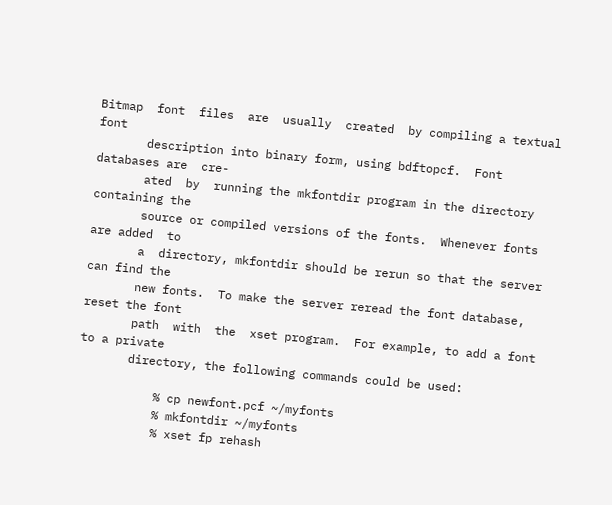Bitmap  font  files  are  usually  created  by compiling a textual font
       description into binary form, using bdftopcf.  Font databases are  cre-
       ated  by  running the mkfontdir program in the directory containing the
       source or compiled versions of the fonts.  Whenever fonts are added  to
       a  directory, mkfontdir should be rerun so that the server can find the
       new fonts.  To make the server reread the font database, reset the font
       path  with  the  xset program.  For example, to add a font to a private
       directory, the following commands could be used:

           % cp newfont.pcf ~/myfonts
           % mkfontdir ~/myfonts
           % xset fp rehash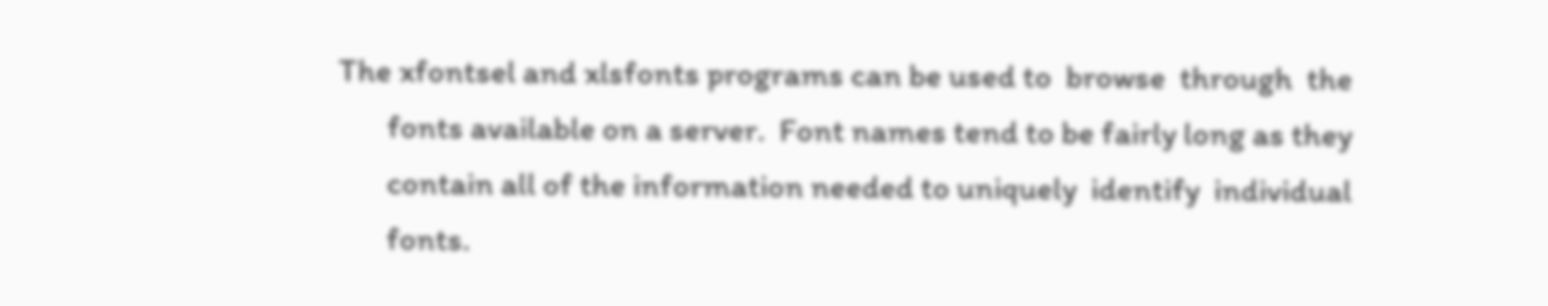The xfontsel and xlsfonts programs can be used to  browse  through  the
       fonts available on a server.  Font names tend to be fairly long as they
       contain all of the information needed to uniquely  identify  individual
       fonts.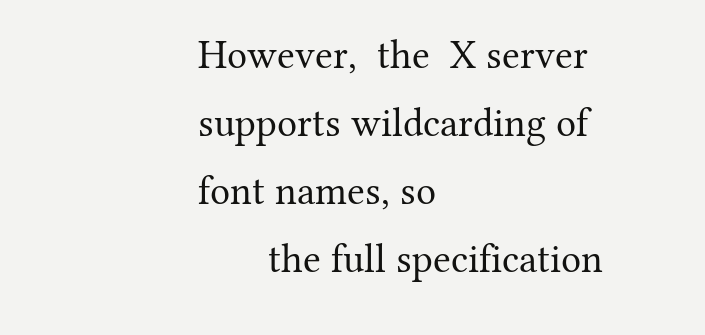However,  the  X server supports wildcarding of font names, so
       the full specification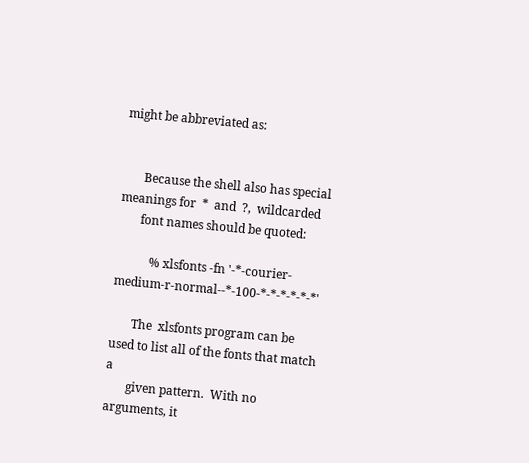might be abbreviated as:


       Because the shell also has special meanings for  *  and  ?,  wildcarded
       font names should be quoted:

           % xlsfonts -fn '-*-courier-medium-r-normal--*-100-*-*-*-*-*-*'

       The  xlsfonts program can be used to list all of the fonts that match a
       given pattern.  With no arguments, it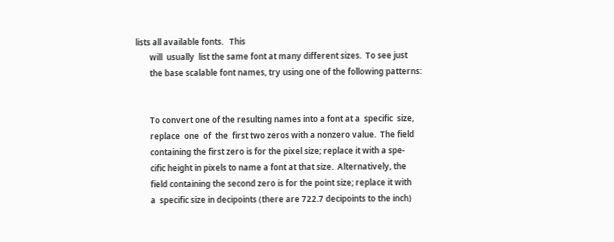lists all available fonts.   This
       will  usually  list the same font at many different sizes.  To see just
       the base scalable font names, try using one of the following patterns:


       To convert one of the resulting names into a font at a  specific  size,
       replace  one  of  the  first two zeros with a nonzero value.  The field
       containing the first zero is for the pixel size; replace it with a spe-
       cific height in pixels to name a font at that size.  Alternatively, the
       field containing the second zero is for the point size; replace it with
       a  specific size in decipoints (there are 722.7 decipoints to the inch)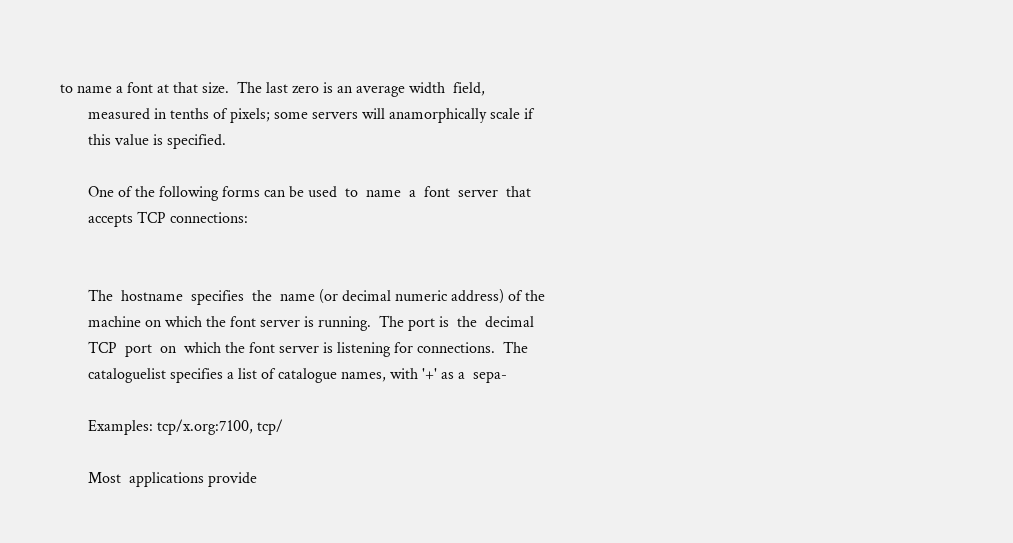to name a font at that size.  The last zero is an average width  field,
       measured in tenths of pixels; some servers will anamorphically scale if
       this value is specified.

       One of the following forms can be used  to  name  a  font  server  that
       accepts TCP connections:


       The  hostname  specifies  the  name (or decimal numeric address) of the
       machine on which the font server is running.  The port is  the  decimal
       TCP  port  on  which the font server is listening for connections.  The
       cataloguelist specifies a list of catalogue names, with '+' as a  sepa-

       Examples: tcp/x.org:7100, tcp/

       Most  applications provide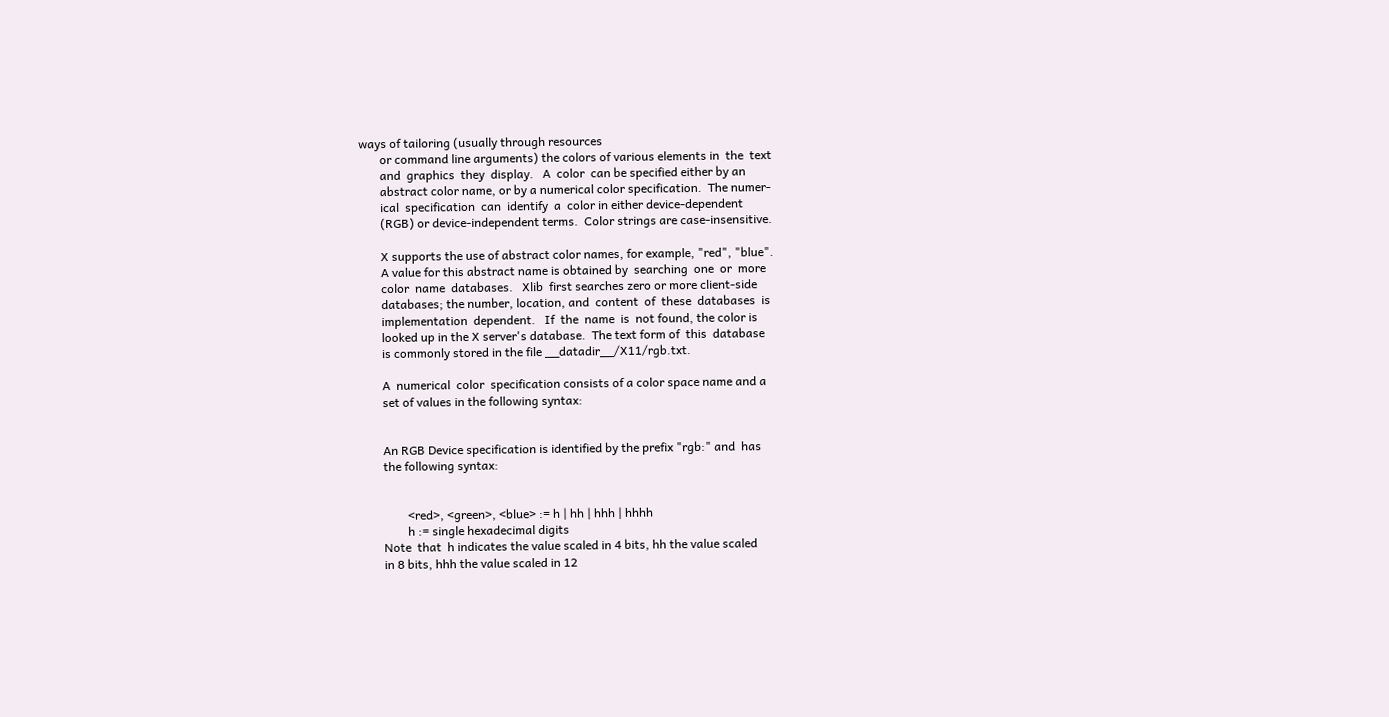ways of tailoring (usually through resources
       or command line arguments) the colors of various elements in  the  text
       and  graphics  they  display.   A  color  can be specified either by an
       abstract color name, or by a numerical color specification.  The numer-
       ical  specification  can  identify  a  color in either device-dependent
       (RGB) or device-independent terms.  Color strings are case-insensitive.

       X supports the use of abstract color names, for example, "red", "blue".
       A value for this abstract name is obtained by  searching  one  or  more
       color  name  databases.   Xlib  first searches zero or more client-side
       databases; the number, location, and  content  of  these  databases  is
       implementation  dependent.   If  the  name  is  not found, the color is
       looked up in the X server's database.  The text form of  this  database
       is commonly stored in the file __datadir__/X11/rgb.txt.

       A  numerical  color  specification consists of a color space name and a
       set of values in the following syntax:


       An RGB Device specification is identified by the prefix "rgb:" and  has
       the following syntax:


               <red>, <green>, <blue> := h | hh | hhh | hhhh
               h := single hexadecimal digits
       Note  that  h indicates the value scaled in 4 bits, hh the value scaled
       in 8 bits, hhh the value scaled in 12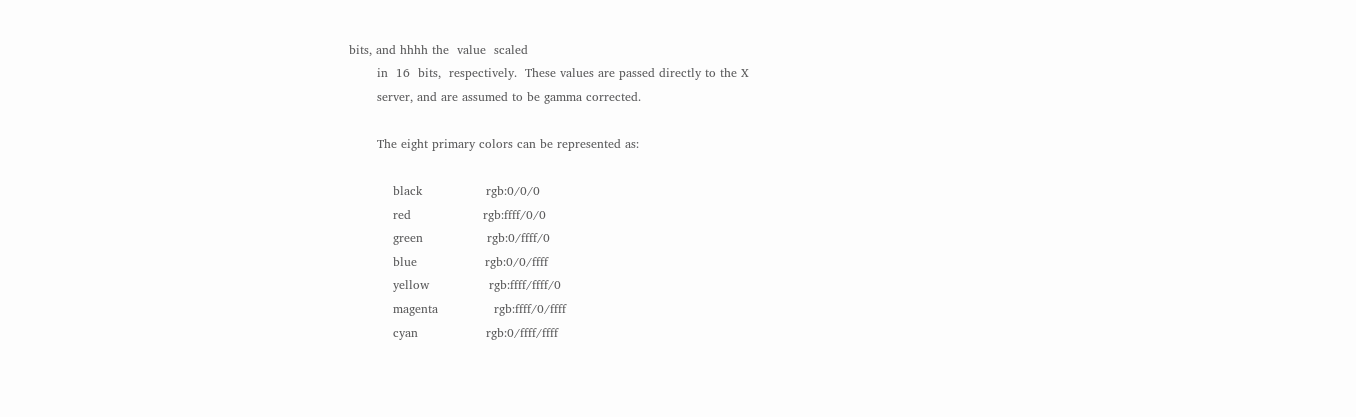bits, and hhhh the  value  scaled
       in  16  bits,  respectively.  These values are passed directly to the X
       server, and are assumed to be gamma corrected.

       The eight primary colors can be represented as:

           black                rgb:0/0/0
           red                  rgb:ffff/0/0
           green                rgb:0/ffff/0
           blue                 rgb:0/0/ffff
           yellow               rgb:ffff/ffff/0
           magenta              rgb:ffff/0/ffff
           cyan                 rgb:0/ffff/ffff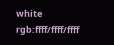white                rgb:ffff/ffff/ffff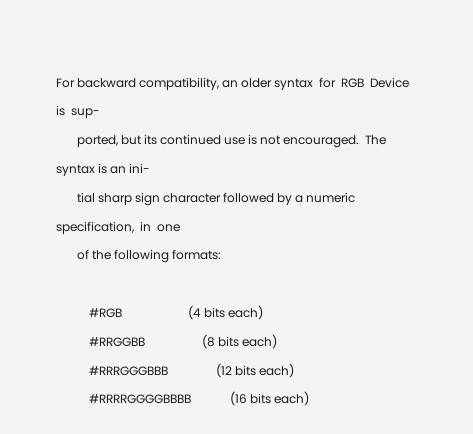For backward compatibility, an older syntax  for  RGB  Device  is  sup-
       ported, but its continued use is not encouraged.  The syntax is an ini-
       tial sharp sign character followed by a numeric specification,  in  one
       of the following formats:

           #RGB                      (4 bits each)
           #RRGGBB                   (8 bits each)
           #RRRGGGBBB                (12 bits each)
           #RRRRGGGGBBBB             (16 bits each)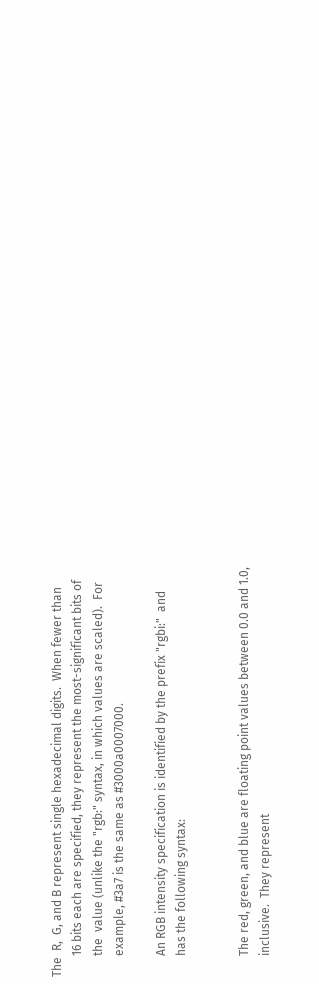The  R,  G, and B represent single hexadecimal digits.  When fewer than
       16 bits each are specified, they represent the most-significant bits of
       the  value (unlike the "rgb:" syntax, in which values are scaled).  For
       example, #3a7 is the same as #3000a0007000.

       An RGB intensity specification is identified by the prefix "rgbi:"  and
       has the following syntax:


       The red, green, and blue are floating point values between 0.0 and 1.0,
       inclusive.  They represent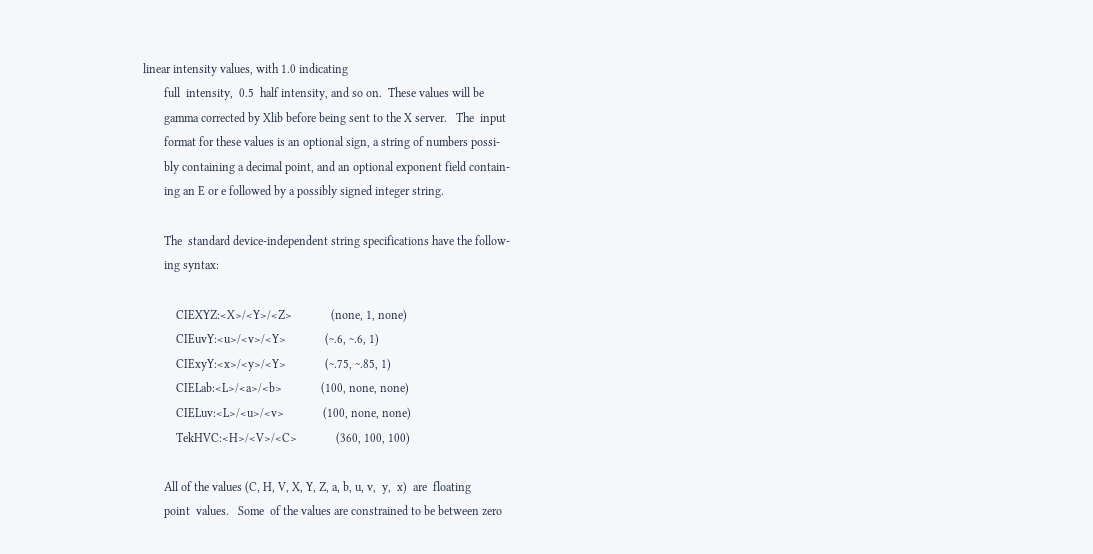linear intensity values, with 1.0 indicating
       full  intensity,  0.5  half intensity, and so on.  These values will be
       gamma corrected by Xlib before being sent to the X server.   The  input
       format for these values is an optional sign, a string of numbers possi-
       bly containing a decimal point, and an optional exponent field contain-
       ing an E or e followed by a possibly signed integer string.

       The  standard device-independent string specifications have the follow-
       ing syntax:

           CIEXYZ:<X>/<Y>/<Z>             (none, 1, none)
           CIEuvY:<u>/<v>/<Y>             (~.6, ~.6, 1)
           CIExyY:<x>/<y>/<Y>             (~.75, ~.85, 1)
           CIELab:<L>/<a>/<b>             (100, none, none)
           CIELuv:<L>/<u>/<v>             (100, none, none)
           TekHVC:<H>/<V>/<C>             (360, 100, 100)

       All of the values (C, H, V, X, Y, Z, a, b, u, v,  y,  x)  are  floating
       point  values.   Some  of the values are constrained to be between zero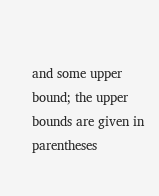and some upper bound; the upper bounds are given in parentheses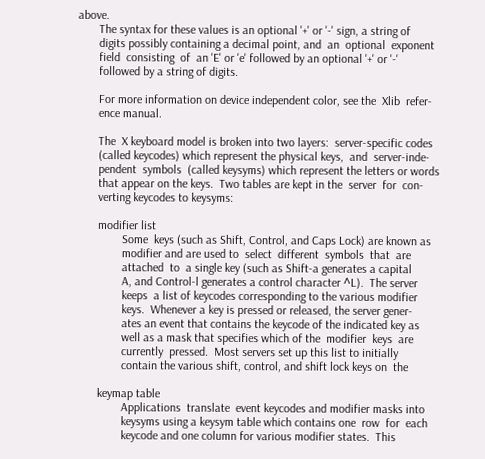above.
       The syntax for these values is an optional '+' or '-' sign, a string of
       digits possibly containing a decimal point, and  an  optional  exponent
       field  consisting  of  an 'E' or 'e' followed by an optional '+' or '-'
       followed by a string of digits.

       For more information on device independent color, see the  Xlib  refer-
       ence manual.

       The  X keyboard model is broken into two layers:  server-specific codes
       (called keycodes) which represent the physical keys,  and  server-inde-
       pendent  symbols  (called keysyms) which represent the letters or words
       that appear on the keys.  Two tables are kept in the  server  for  con-
       verting keycodes to keysyms:

       modifier list
               Some  keys (such as Shift, Control, and Caps Lock) are known as
               modifier and are used to  select  different  symbols  that  are
               attached  to  a single key (such as Shift-a generates a capital
               A, and Control-l generates a control character ^L).  The server
               keeps  a list of keycodes corresponding to the various modifier
               keys.  Whenever a key is pressed or released, the server gener-
               ates an event that contains the keycode of the indicated key as
               well as a mask that specifies which of the  modifier  keys  are
               currently  pressed.  Most servers set up this list to initially
               contain the various shift, control, and shift lock keys on  the

       keymap table
               Applications  translate  event keycodes and modifier masks into
               keysyms using a keysym table which contains one  row  for  each
               keycode and one column for various modifier states.  This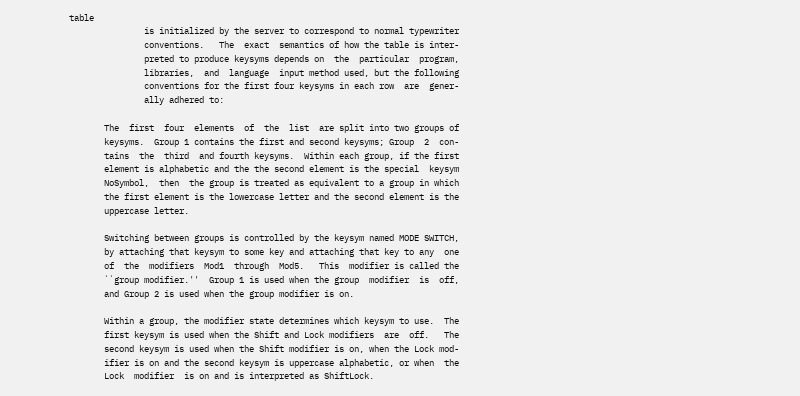table
               is initialized by the server to correspond to normal typewriter
               conventions.   The  exact  semantics of how the table is inter-
               preted to produce keysyms depends on  the  particular  program,
               libraries,  and  language  input method used, but the following
               conventions for the first four keysyms in each row  are  gener-
               ally adhered to:

       The  first  four  elements  of  the  list  are split into two groups of
       keysyms.  Group 1 contains the first and second keysyms; Group  2  con-
       tains  the  third  and fourth keysyms.  Within each group, if the first
       element is alphabetic and the the second element is the special  keysym
       NoSymbol,  then  the group is treated as equivalent to a group in which
       the first element is the lowercase letter and the second element is the
       uppercase letter.

       Switching between groups is controlled by the keysym named MODE SWITCH,
       by attaching that keysym to some key and attaching that key to any  one
       of  the  modifiers  Mod1  through  Mod5.   This  modifier is called the
       ``group modifier.''  Group 1 is used when the group  modifier  is  off,
       and Group 2 is used when the group modifier is on.

       Within a group, the modifier state determines which keysym to use.  The
       first keysym is used when the Shift and Lock modifiers  are  off.   The
       second keysym is used when the Shift modifier is on, when the Lock mod-
       ifier is on and the second keysym is uppercase alphabetic, or when  the
       Lock  modifier  is on and is interpreted as ShiftLock.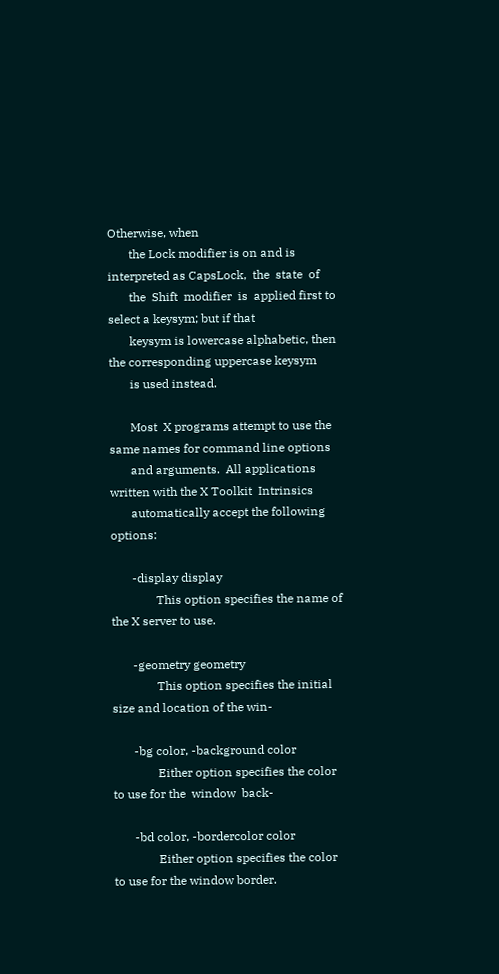Otherwise, when
       the Lock modifier is on and is interpreted as CapsLock,  the  state  of
       the  Shift  modifier  is  applied first to select a keysym; but if that
       keysym is lowercase alphabetic, then the corresponding uppercase keysym
       is used instead.

       Most  X programs attempt to use the same names for command line options
       and arguments.  All applications written with the X Toolkit  Intrinsics
       automatically accept the following options:

       -display display
               This option specifies the name of the X server to use.

       -geometry geometry
               This option specifies the initial size and location of the win-

       -bg color, -background color
               Either option specifies the color to use for the  window  back-

       -bd color, -bordercolor color
               Either option specifies the color to use for the window border.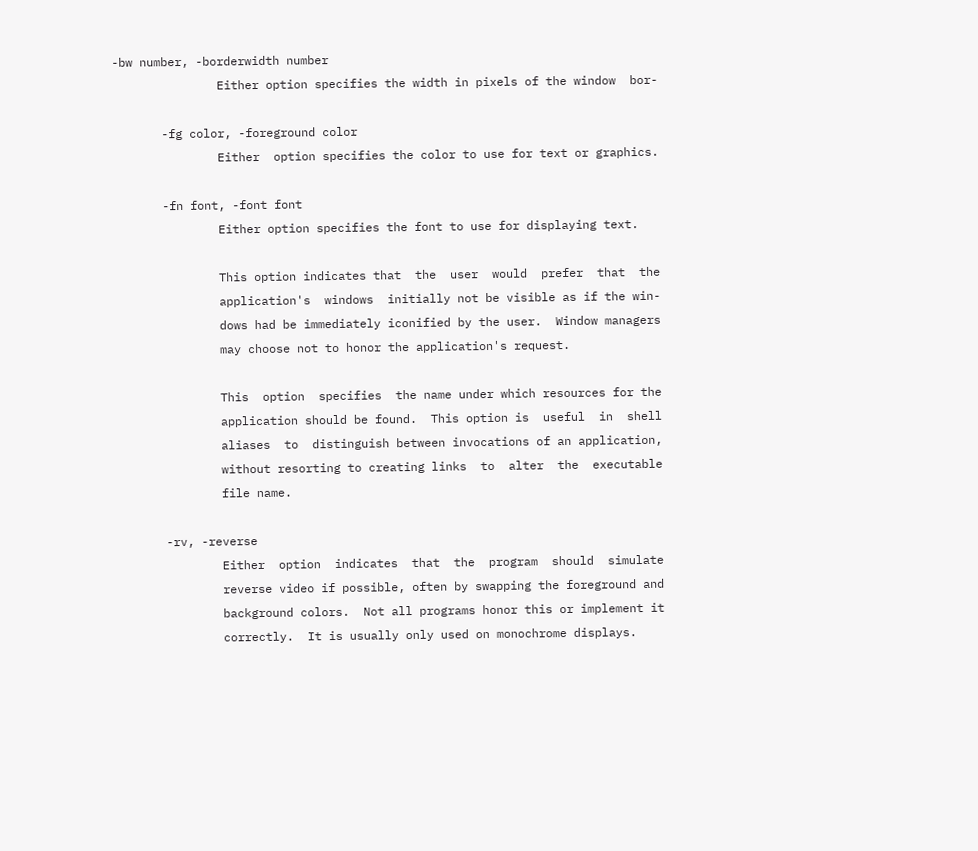-bw number, -borderwidth number
               Either option specifies the width in pixels of the window  bor-

       -fg color, -foreground color
               Either  option specifies the color to use for text or graphics.

       -fn font, -font font
               Either option specifies the font to use for displaying text.

               This option indicates that  the  user  would  prefer  that  the
               application's  windows  initially not be visible as if the win-
               dows had be immediately iconified by the user.  Window managers
               may choose not to honor the application's request.

               This  option  specifies  the name under which resources for the
               application should be found.  This option is  useful  in  shell
               aliases  to  distinguish between invocations of an application,
               without resorting to creating links  to  alter  the  executable
               file name.

       -rv, -reverse
               Either  option  indicates  that  the  program  should  simulate
               reverse video if possible, often by swapping the foreground and
               background colors.  Not all programs honor this or implement it
               correctly.  It is usually only used on monochrome displays.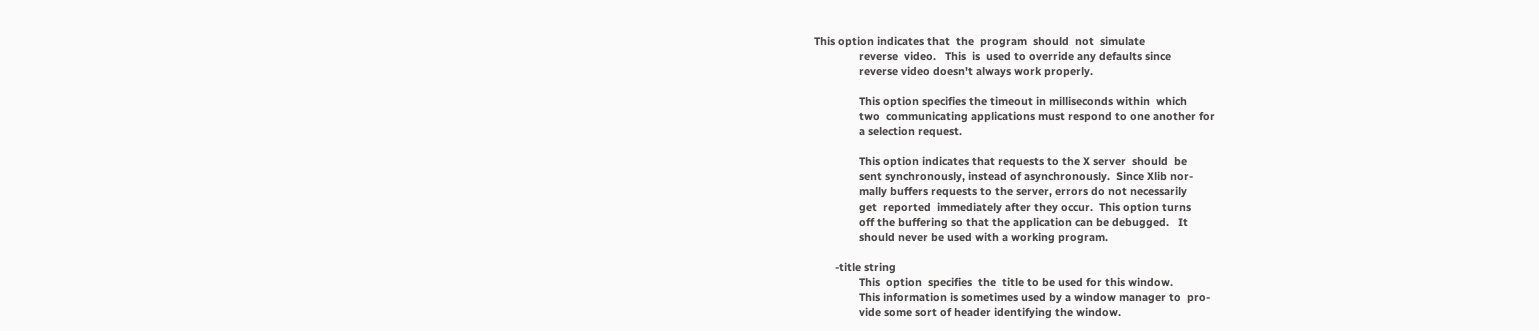This option indicates that  the  program  should  not  simulate
               reverse  video.   This  is  used to override any defaults since
               reverse video doesn't always work properly.

               This option specifies the timeout in milliseconds within  which
               two  communicating applications must respond to one another for
               a selection request.

               This option indicates that requests to the X server  should  be
               sent synchronously, instead of asynchronously.  Since Xlib nor-
               mally buffers requests to the server, errors do not necessarily
               get  reported  immediately after they occur.  This option turns
               off the buffering so that the application can be debugged.   It
               should never be used with a working program.

       -title string
               This  option  specifies  the  title to be used for this window.
               This information is sometimes used by a window manager to  pro-
               vide some sort of header identifying the window.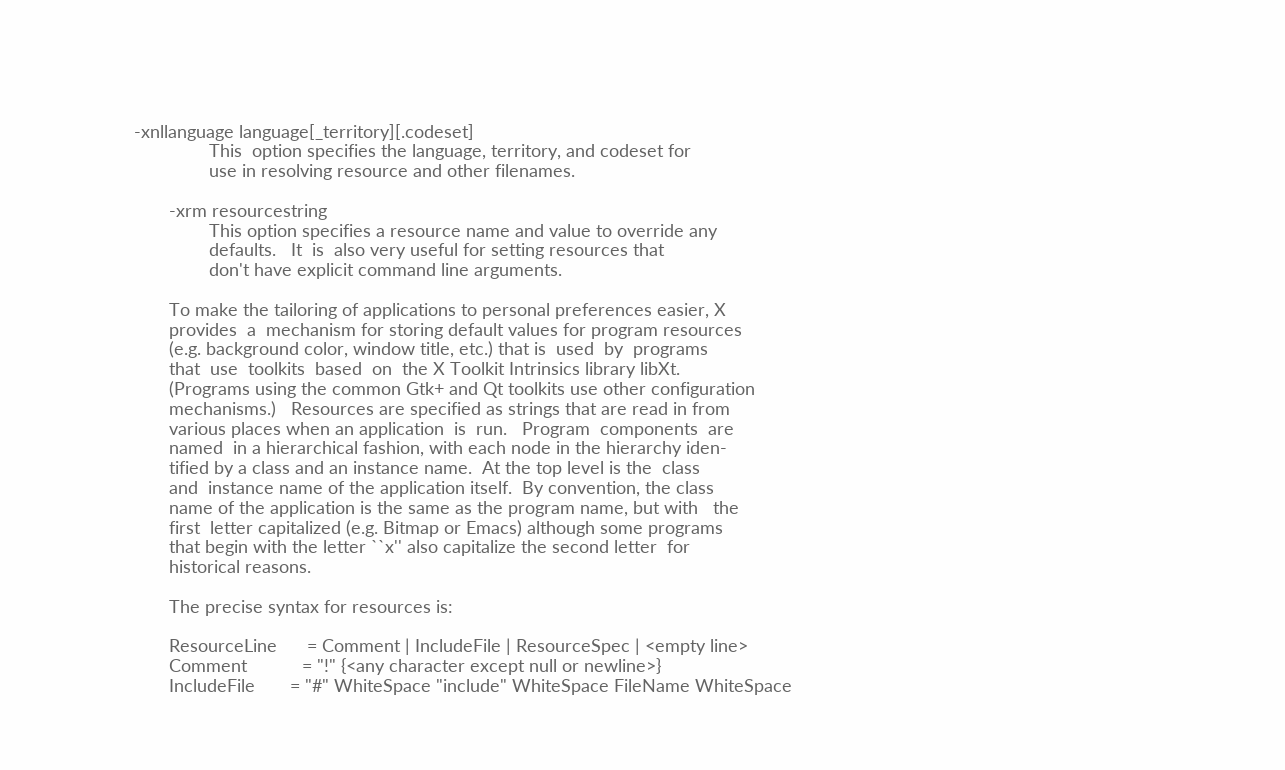-xnllanguage language[_territory][.codeset]
               This  option specifies the language, territory, and codeset for
               use in resolving resource and other filenames.

       -xrm resourcestring
               This option specifies a resource name and value to override any
               defaults.   It  is  also very useful for setting resources that
               don't have explicit command line arguments.

       To make the tailoring of applications to personal preferences easier, X
       provides  a  mechanism for storing default values for program resources
       (e.g. background color, window title, etc.) that is  used  by  programs
       that  use  toolkits  based  on  the X Toolkit Intrinsics library libXt.
       (Programs using the common Gtk+ and Qt toolkits use other configuration
       mechanisms.)   Resources are specified as strings that are read in from
       various places when an application  is  run.   Program  components  are
       named  in a hierarchical fashion, with each node in the hierarchy iden-
       tified by a class and an instance name.  At the top level is the  class
       and  instance name of the application itself.  By convention, the class
       name of the application is the same as the program name, but with   the
       first  letter capitalized (e.g. Bitmap or Emacs) although some programs
       that begin with the letter ``x'' also capitalize the second letter  for
       historical reasons.

       The precise syntax for resources is:

       ResourceLine      = Comment | IncludeFile | ResourceSpec | <empty line>
       Comment           = "!" {<any character except null or newline>}
       IncludeFile       = "#" WhiteSpace "include" WhiteSpace FileName WhiteSpace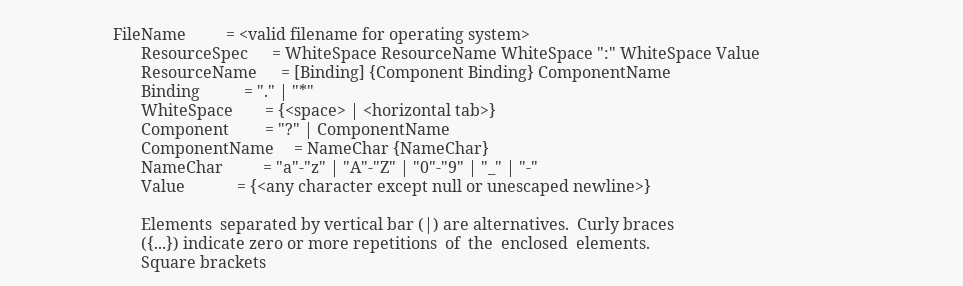FileName          = <valid filename for operating system>
       ResourceSpec      = WhiteSpace ResourceName WhiteSpace ":" WhiteSpace Value
       ResourceName      = [Binding] {Component Binding} ComponentName
       Binding           = "." | "*"
       WhiteSpace        = {<space> | <horizontal tab>}
       Component         = "?" | ComponentName
       ComponentName     = NameChar {NameChar}
       NameChar          = "a"-"z" | "A"-"Z" | "0"-"9" | "_" | "-"
       Value             = {<any character except null or unescaped newline>}

       Elements  separated by vertical bar (|) are alternatives.  Curly braces
       ({...}) indicate zero or more repetitions  of  the  enclosed  elements.
       Square brackets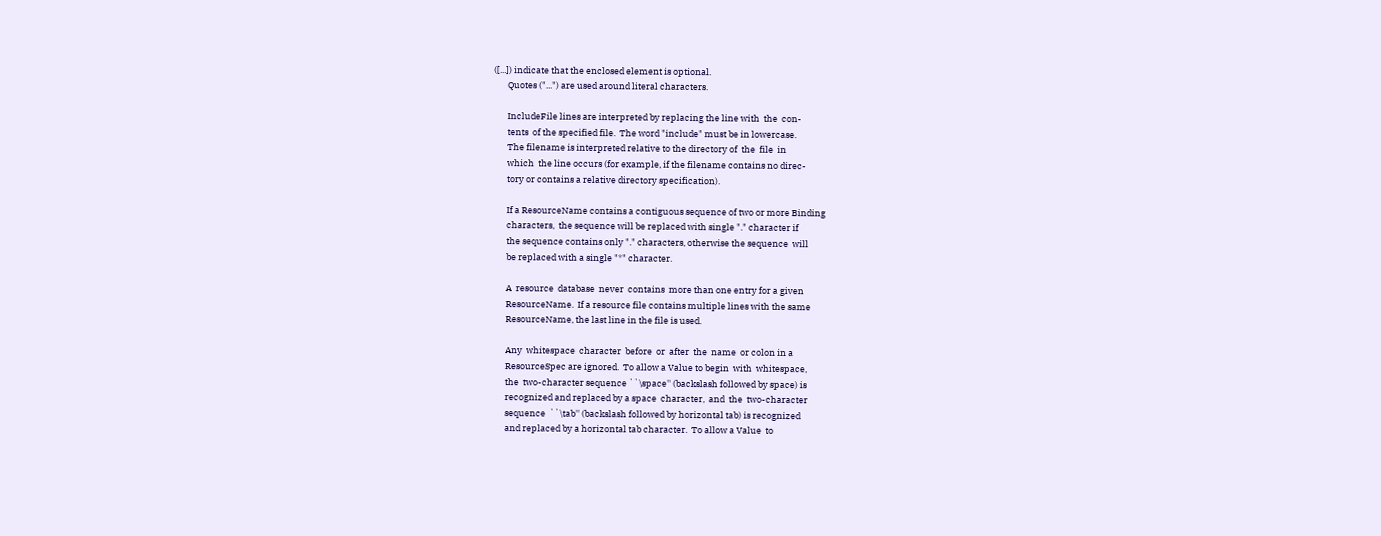([...]) indicate that the enclosed element is optional.
       Quotes ("...") are used around literal characters.

       IncludeFile lines are interpreted by replacing the line with  the  con-
       tents  of the specified file.  The word "include" must be in lowercase.
       The filename is interpreted relative to the directory of  the  file  in
       which  the line occurs (for example, if the filename contains no direc-
       tory or contains a relative directory specification).

       If a ResourceName contains a contiguous sequence of two or more Binding
       characters,  the sequence will be replaced with single "." character if
       the sequence contains only "." characters, otherwise the sequence  will
       be replaced with a single "*" character.

       A  resource  database  never  contains  more than one entry for a given
       ResourceName.  If a resource file contains multiple lines with the same
       ResourceName, the last line in the file is used.

       Any  whitespace  character  before  or  after  the  name  or colon in a
       ResourceSpec are ignored.  To allow a Value to begin  with  whitespace,
       the  two-character sequence ``\space'' (backslash followed by space) is
       recognized and replaced by a space  character,  and  the  two-character
       sequence  ``\tab'' (backslash followed by horizontal tab) is recognized
       and replaced by a horizontal tab character.  To allow a Value  to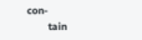con-
       tain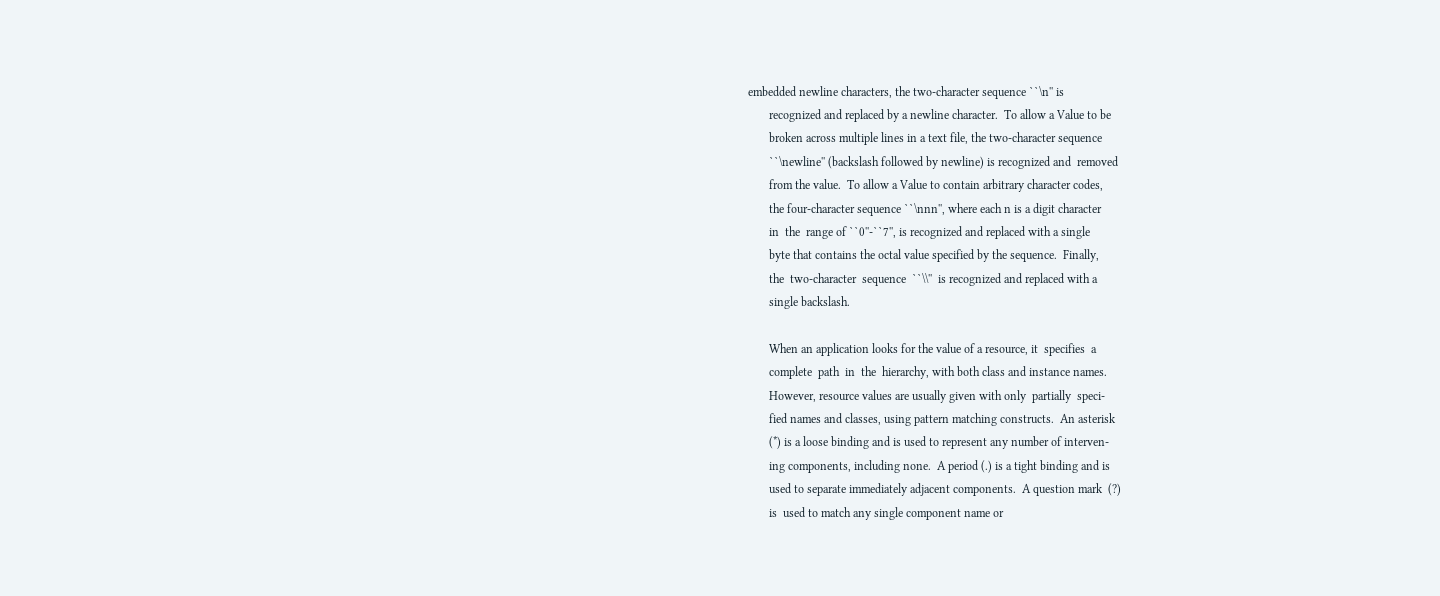embedded newline characters, the two-character sequence ``\n'' is
       recognized and replaced by a newline character.  To allow a Value to be
       broken across multiple lines in a text file, the two-character sequence
       ``\newline'' (backslash followed by newline) is recognized and  removed
       from the value.  To allow a Value to contain arbitrary character codes,
       the four-character sequence ``\nnn'', where each n is a digit character
       in  the  range of ``0''-``7'', is recognized and replaced with a single
       byte that contains the octal value specified by the sequence.  Finally,
       the  two-character  sequence  ``\\''  is recognized and replaced with a
       single backslash.

       When an application looks for the value of a resource, it  specifies  a
       complete  path  in  the  hierarchy, with both class and instance names.
       However, resource values are usually given with only  partially  speci-
       fied names and classes, using pattern matching constructs.  An asterisk
       (*) is a loose binding and is used to represent any number of interven-
       ing components, including none.  A period (.) is a tight binding and is
       used to separate immediately adjacent components.  A question mark  (?)
       is  used to match any single component name or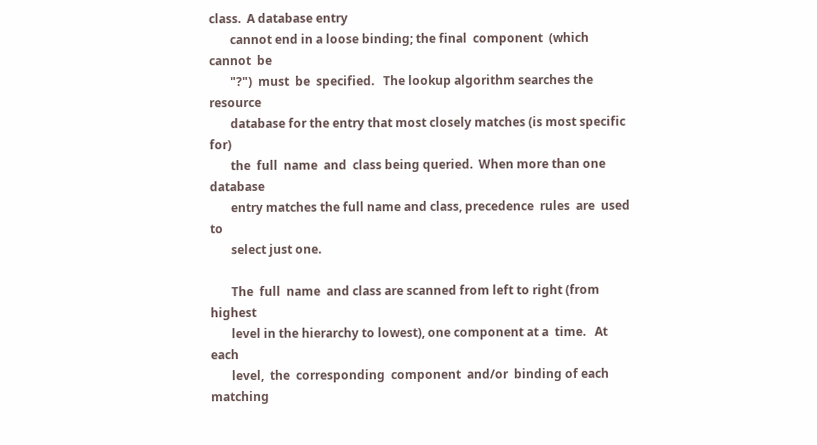class.  A database entry
       cannot end in a loose binding; the final  component  (which  cannot  be
       "?")  must  be  specified.   The lookup algorithm searches the resource
       database for the entry that most closely matches (is most specific for)
       the  full  name  and  class being queried.  When more than one database
       entry matches the full name and class, precedence  rules  are  used  to
       select just one.

       The  full  name  and class are scanned from left to right (from highest
       level in the hierarchy to lowest), one component at a  time.   At  each
       level,  the  corresponding  component  and/or  binding of each matching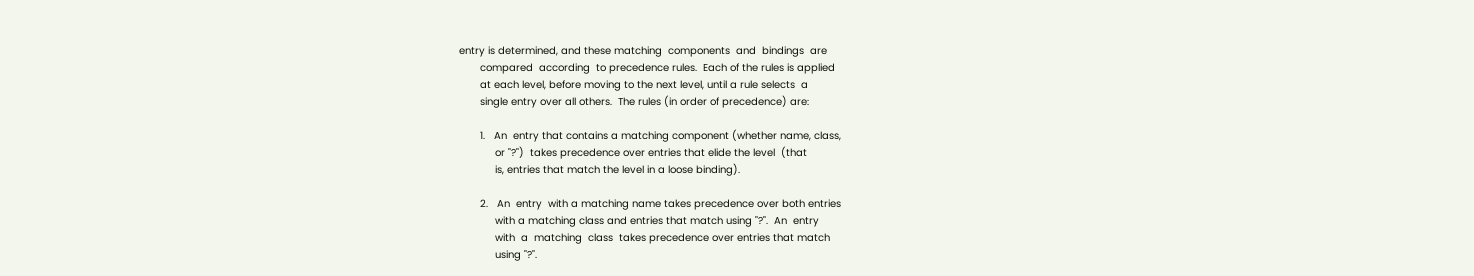entry is determined, and these matching  components  and  bindings  are
       compared  according  to precedence rules.  Each of the rules is applied
       at each level, before moving to the next level, until a rule selects  a
       single entry over all others.  The rules (in order of precedence) are:

       1.   An  entry that contains a matching component (whether name, class,
            or "?")  takes precedence over entries that elide the level  (that
            is, entries that match the level in a loose binding).

       2.   An  entry  with a matching name takes precedence over both entries
            with a matching class and entries that match using "?".  An  entry
            with  a  matching  class  takes precedence over entries that match
            using "?".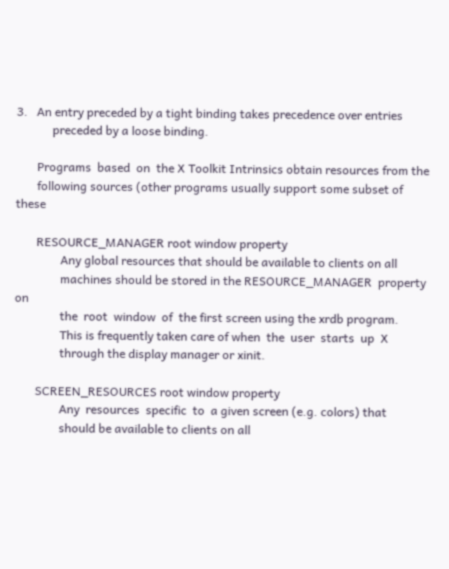3.   An entry preceded by a tight binding takes precedence over entries
            preceded by a loose binding.

       Programs  based  on  the X Toolkit Intrinsics obtain resources from the
       following sources (other programs usually support some subset of  these

       RESOURCE_MANAGER root window property
               Any global resources that should be available to clients on all
               machines should be stored in the RESOURCE_MANAGER  property  on
               the  root  window  of  the first screen using the xrdb program.
               This is frequently taken care of when  the  user  starts  up  X
               through the display manager or xinit.

       SCREEN_RESOURCES root window property
               Any  resources  specific  to  a given screen (e.g. colors) that
               should be available to clients on all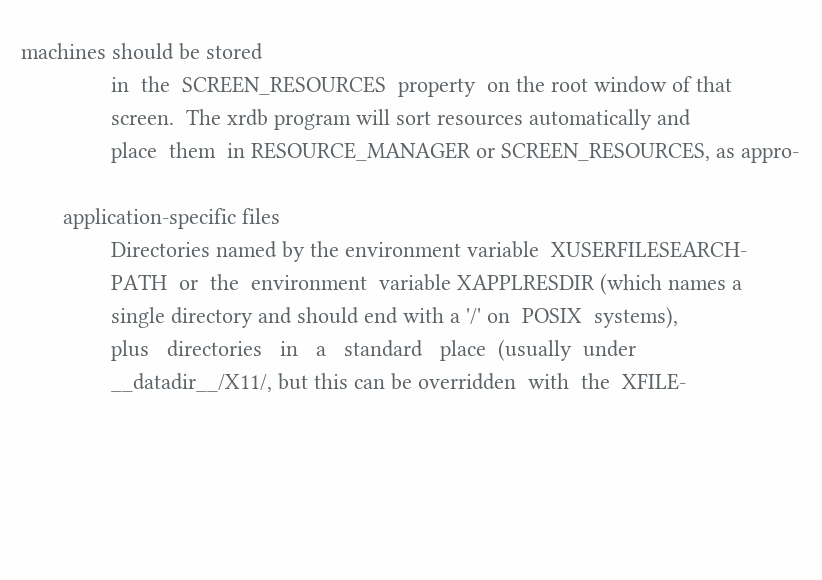machines should be stored
               in  the  SCREEN_RESOURCES  property  on the root window of that
               screen.  The xrdb program will sort resources automatically and
               place  them  in RESOURCE_MANAGER or SCREEN_RESOURCES, as appro-

       application-specific files
               Directories named by the environment variable  XUSERFILESEARCH-
               PATH  or  the  environment  variable XAPPLRESDIR (which names a
               single directory and should end with a '/' on  POSIX  systems),
               plus   directories   in   a   standard   place  (usually  under
               __datadir__/X11/, but this can be overridden  with  the  XFILE-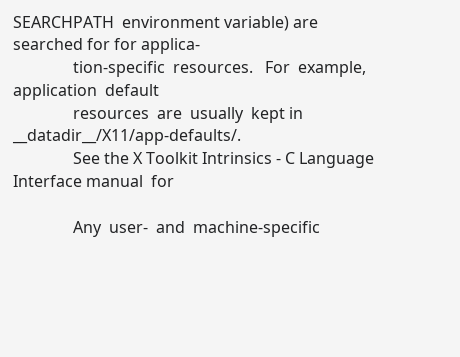SEARCHPATH  environment variable) are searched for for applica-
               tion-specific  resources.   For  example,  application  default
               resources  are  usually  kept in __datadir__/X11/app-defaults/.
               See the X Toolkit Intrinsics - C Language Interface manual  for

               Any  user-  and  machine-specific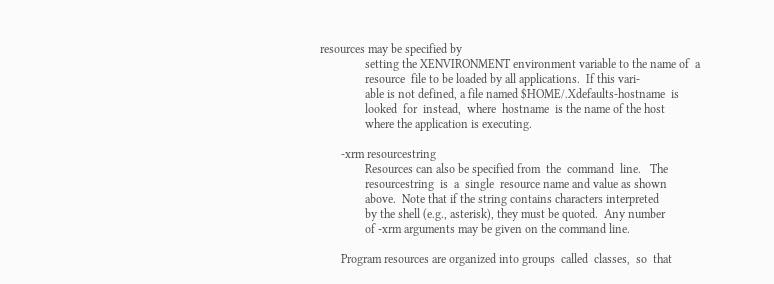resources may be specified by
               setting the XENVIRONMENT environment variable to the name of  a
               resource  file to be loaded by all applications.  If this vari-
               able is not defined, a file named $HOME/.Xdefaults-hostname  is
               looked  for  instead,  where  hostname  is the name of the host
               where the application is executing.

       -xrm resourcestring
               Resources can also be specified from  the  command  line.   The
               resourcestring  is  a  single  resource name and value as shown
               above.  Note that if the string contains characters interpreted
               by the shell (e.g., asterisk), they must be quoted.  Any number
               of -xrm arguments may be given on the command line.

       Program resources are organized into groups  called  classes,  so  that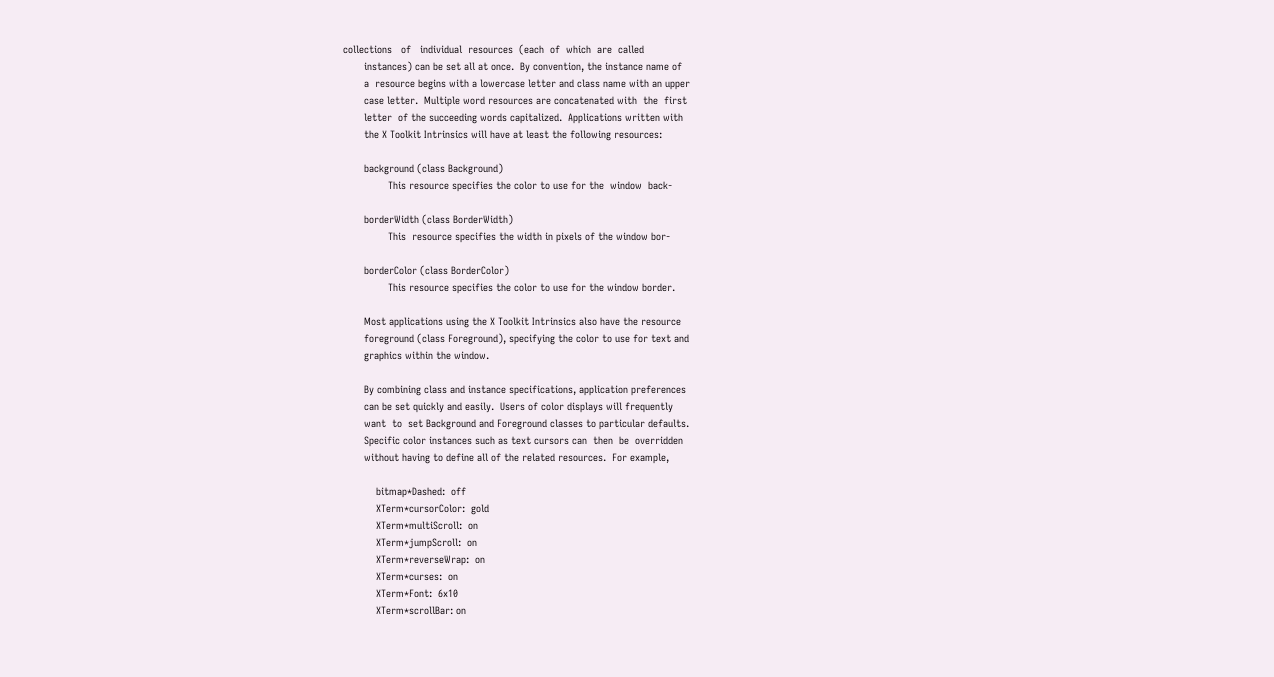collections   of   individual  resources  (each  of  which  are  called
       instances) can be set all at once.  By convention, the instance name of
       a  resource begins with a lowercase letter and class name with an upper
       case letter.  Multiple word resources are concatenated with  the  first
       letter  of the succeeding words capitalized.  Applications written with
       the X Toolkit Intrinsics will have at least the following resources:

       background (class Background)
               This resource specifies the color to use for the  window  back-

       borderWidth (class BorderWidth)
               This  resource specifies the width in pixels of the window bor-

       borderColor (class BorderColor)
               This resource specifies the color to use for the window border.

       Most applications using the X Toolkit Intrinsics also have the resource
       foreground (class Foreground), specifying the color to use for text and
       graphics within the window.

       By combining class and instance specifications, application preferences
       can be set quickly and easily.  Users of color displays will frequently
       want  to  set Background and Foreground classes to particular defaults.
       Specific color instances such as text cursors can  then  be  overridden
       without having to define all of the related resources.  For example,

           bitmap*Dashed:  off
           XTerm*cursorColor:  gold
           XTerm*multiScroll:  on
           XTerm*jumpScroll:  on
           XTerm*reverseWrap:  on
           XTerm*curses:  on
           XTerm*Font:  6x10
           XTerm*scrollBar: on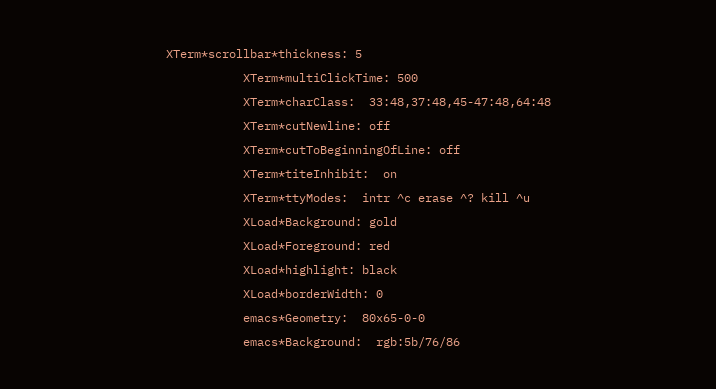XTerm*scrollbar*thickness: 5
           XTerm*multiClickTime: 500
           XTerm*charClass:  33:48,37:48,45-47:48,64:48
           XTerm*cutNewline: off
           XTerm*cutToBeginningOfLine: off
           XTerm*titeInhibit:  on
           XTerm*ttyModes:  intr ^c erase ^? kill ^u
           XLoad*Background: gold
           XLoad*Foreground: red
           XLoad*highlight: black
           XLoad*borderWidth: 0
           emacs*Geometry:  80x65-0-0
           emacs*Background:  rgb:5b/76/86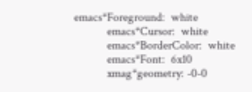emacs*Foreground:  white
           emacs*Cursor:  white
           emacs*BorderColor:  white
           emacs*Font:  6x10
           xmag*geometry: -0-0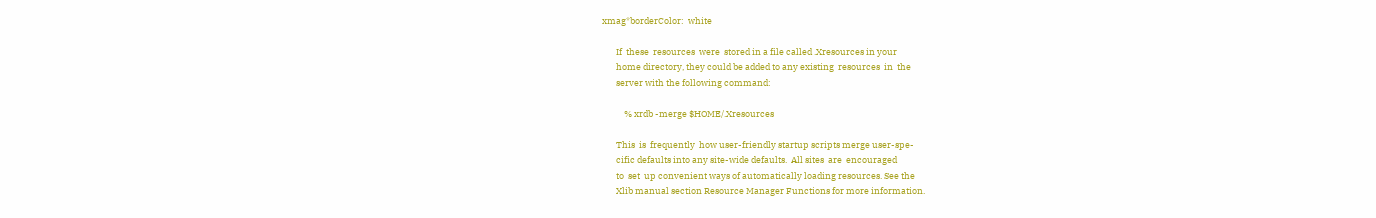xmag*borderColor:  white

       If  these  resources  were  stored in a file called .Xresources in your
       home directory, they could be added to any existing  resources  in  the
       server with the following command:

           % xrdb -merge $HOME/.Xresources

       This  is  frequently  how user-friendly startup scripts merge user-spe-
       cific defaults into any site-wide defaults.  All sites  are  encouraged
       to  set  up convenient ways of automatically loading resources. See the
       Xlib manual section Resource Manager Functions for more information.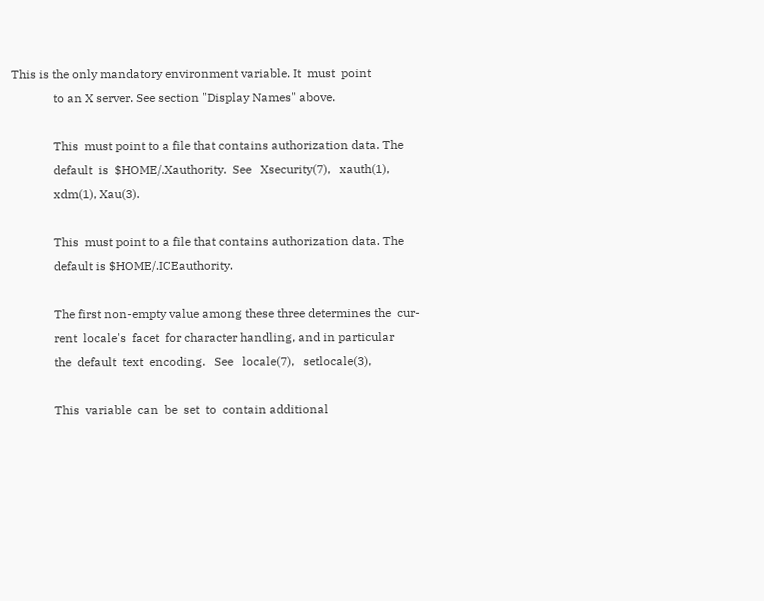This is the only mandatory environment variable. It  must  point
              to an X server. See section "Display Names" above.

              This  must point to a file that contains authorization data. The
              default  is  $HOME/.Xauthority.  See   Xsecurity(7),   xauth(1),
              xdm(1), Xau(3).

              This  must point to a file that contains authorization data. The
              default is $HOME/.ICEauthority.

              The first non-empty value among these three determines the  cur-
              rent  locale's  facet  for character handling, and in particular
              the  default  text  encoding.   See   locale(7),   setlocale(3),

              This  variable  can  be  set  to  contain additional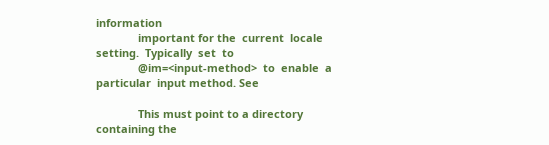information
              important for the  current  locale  setting.  Typically  set  to
              @im=<input-method>  to  enable  a  particular  input method. See

              This must point to a directory containing the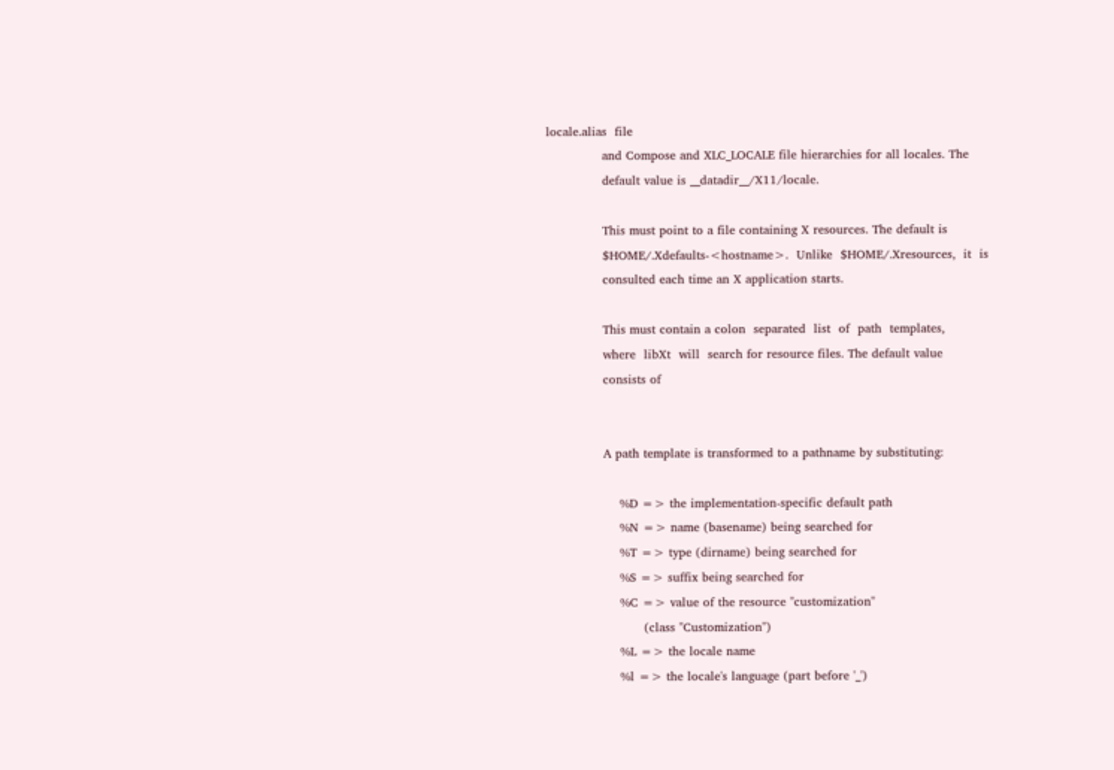locale.alias  file
              and Compose and XLC_LOCALE file hierarchies for all locales. The
              default value is __datadir__/X11/locale.

              This must point to a file containing X resources. The default is
              $HOME/.Xdefaults-<hostname>.  Unlike  $HOME/.Xresources,  it  is
              consulted each time an X application starts.

              This must contain a colon  separated  list  of  path  templates,
              where  libXt  will  search for resource files. The default value
              consists of


              A path template is transformed to a pathname by substituting:

                  %D => the implementation-specific default path
                  %N => name (basename) being searched for
                  %T => type (dirname) being searched for
                  %S => suffix being searched for
                  %C => value of the resource "customization"
                        (class "Customization")
                  %L => the locale name
                  %l => the locale's language (part before '_')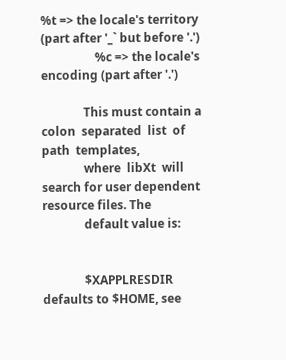%t => the locale's territory (part after '_` but before '.')
                  %c => the locale's encoding (part after '.')

              This must contain a colon  separated  list  of  path  templates,
              where  libXt  will search for user dependent resource files. The
              default value is:


              $XAPPLRESDIR defaults to $HOME, see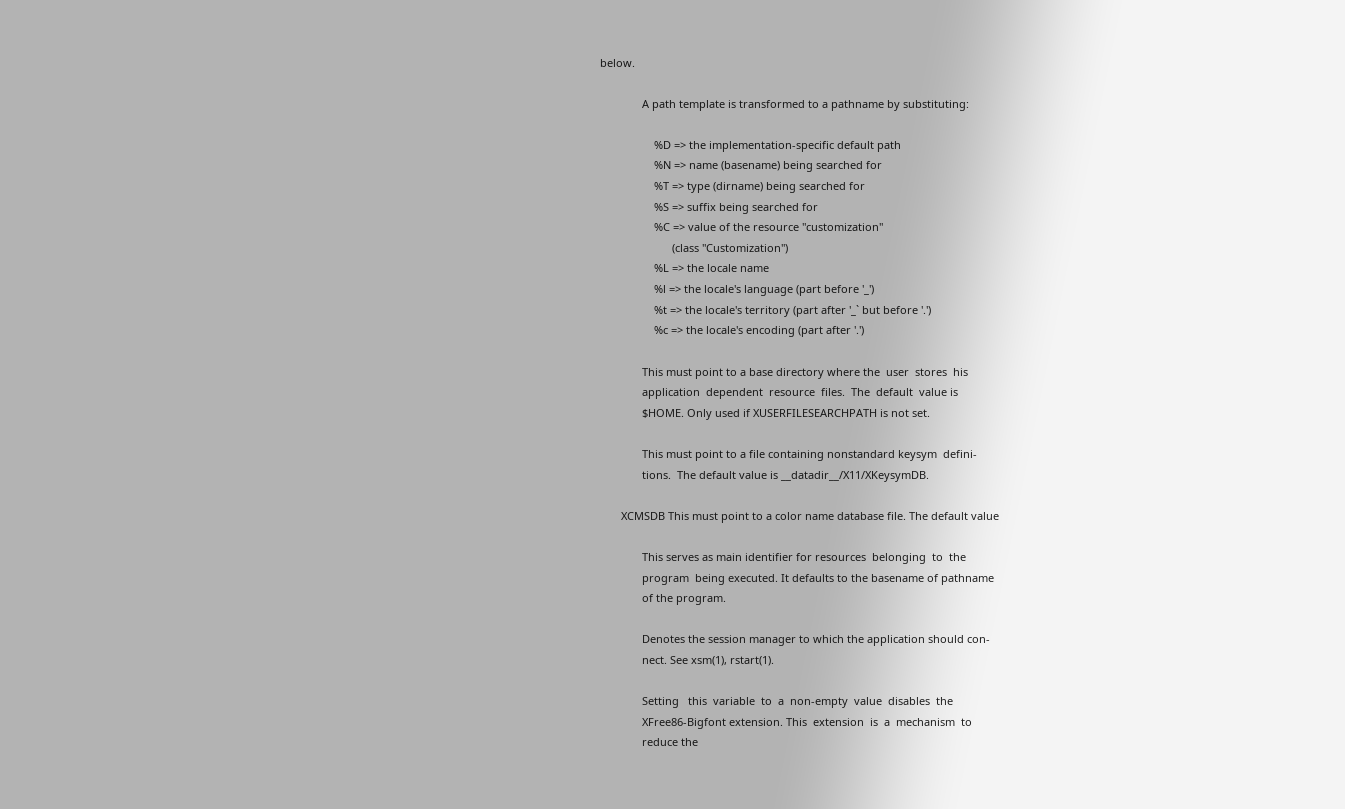below.

              A path template is transformed to a pathname by substituting:

                  %D => the implementation-specific default path
                  %N => name (basename) being searched for
                  %T => type (dirname) being searched for
                  %S => suffix being searched for
                  %C => value of the resource "customization"
                        (class "Customization")
                  %L => the locale name
                  %l => the locale's language (part before '_')
                  %t => the locale's territory (part after '_` but before '.')
                  %c => the locale's encoding (part after '.')

              This must point to a base directory where the  user  stores  his
              application  dependent  resource  files.  The  default  value is
              $HOME. Only used if XUSERFILESEARCHPATH is not set.

              This must point to a file containing nonstandard keysym  defini-
              tions.  The default value is __datadir__/X11/XKeysymDB.

       XCMSDB This must point to a color name database file. The default value

              This serves as main identifier for resources  belonging  to  the
              program  being executed. It defaults to the basename of pathname
              of the program.

              Denotes the session manager to which the application should con-
              nect. See xsm(1), rstart(1).

              Setting   this  variable  to  a  non-empty  value  disables  the
              XFree86-Bigfont extension. This  extension  is  a  mechanism  to
              reduce the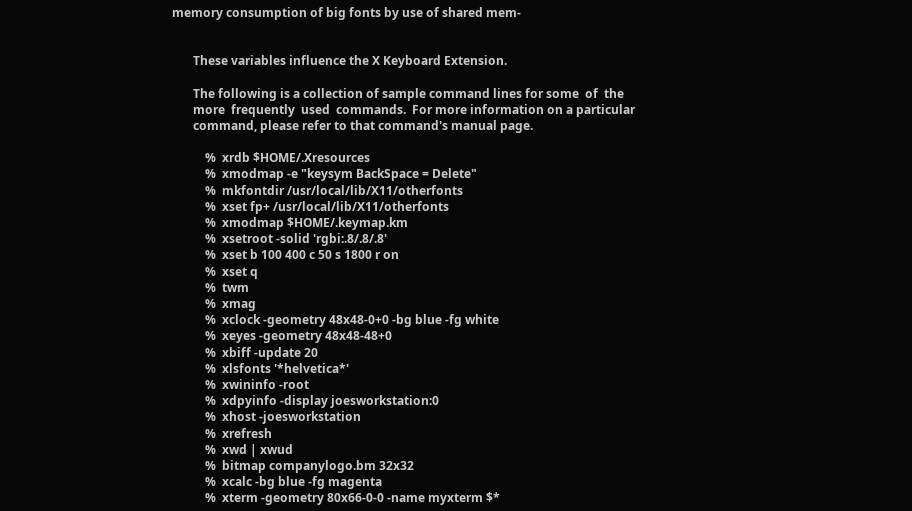memory consumption of big fonts by use of shared mem-


       These variables influence the X Keyboard Extension.

       The following is a collection of sample command lines for some  of  the
       more  frequently  used  commands.  For more information on a particular
       command, please refer to that command's manual page.

           %  xrdb $HOME/.Xresources
           %  xmodmap -e "keysym BackSpace = Delete"
           %  mkfontdir /usr/local/lib/X11/otherfonts
           %  xset fp+ /usr/local/lib/X11/otherfonts
           %  xmodmap $HOME/.keymap.km
           %  xsetroot -solid 'rgbi:.8/.8/.8'
           %  xset b 100 400 c 50 s 1800 r on
           %  xset q
           %  twm
           %  xmag
           %  xclock -geometry 48x48-0+0 -bg blue -fg white
           %  xeyes -geometry 48x48-48+0
           %  xbiff -update 20
           %  xlsfonts '*helvetica*'
           %  xwininfo -root
           %  xdpyinfo -display joesworkstation:0
           %  xhost -joesworkstation
           %  xrefresh
           %  xwd | xwud
           %  bitmap companylogo.bm 32x32
           %  xcalc -bg blue -fg magenta
           %  xterm -geometry 80x66-0-0 -name myxterm $*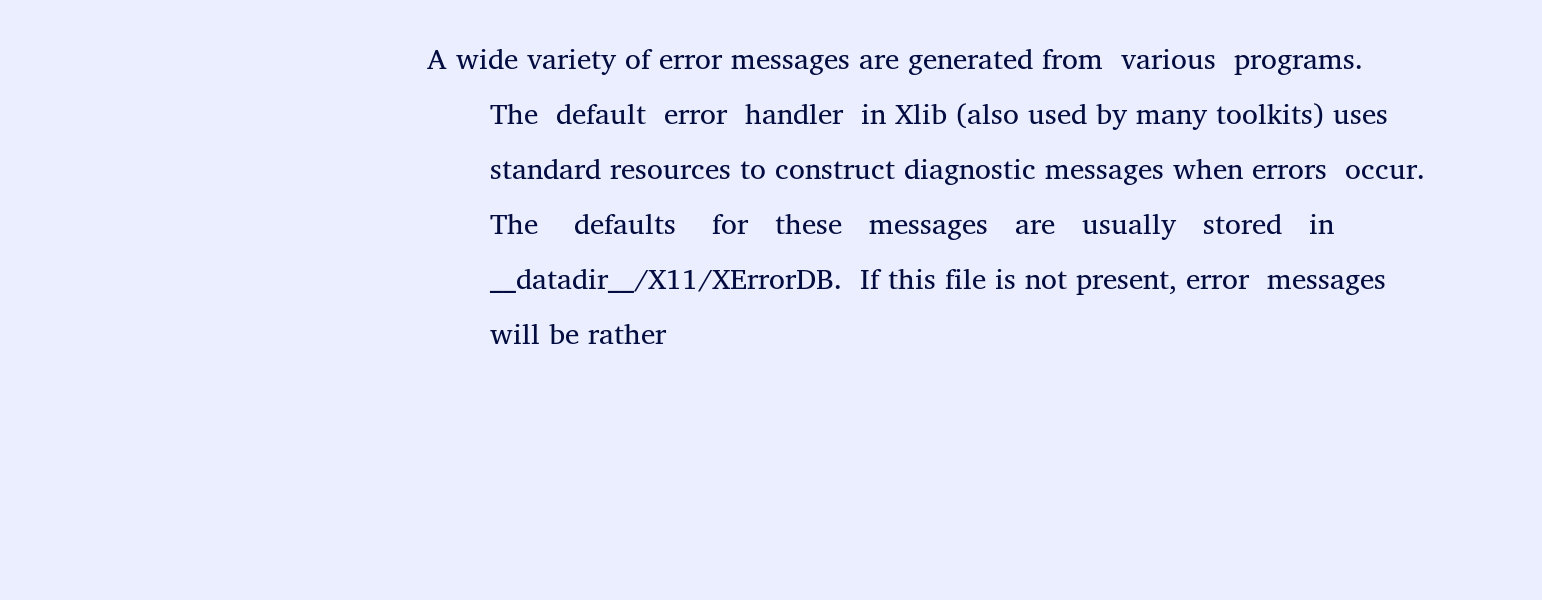A wide variety of error messages are generated from  various  programs.
       The  default  error  handler  in Xlib (also used by many toolkits) uses
       standard resources to construct diagnostic messages when errors  occur.
       The    defaults    for   these   messages   are   usually   stored   in
       __datadir__/X11/XErrorDB.  If this file is not present, error  messages
       will be rather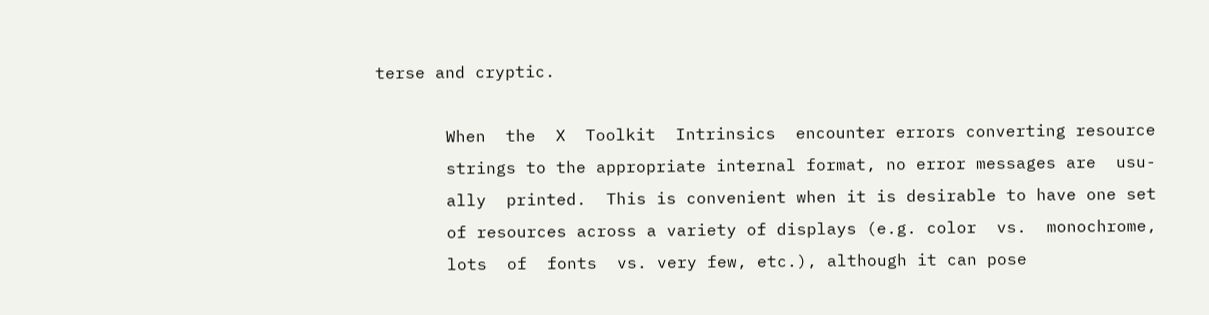terse and cryptic.

       When  the  X  Toolkit  Intrinsics  encounter errors converting resource
       strings to the appropriate internal format, no error messages are  usu-
       ally  printed.  This is convenient when it is desirable to have one set
       of resources across a variety of displays (e.g. color  vs.  monochrome,
       lots  of  fonts  vs. very few, etc.), although it can pose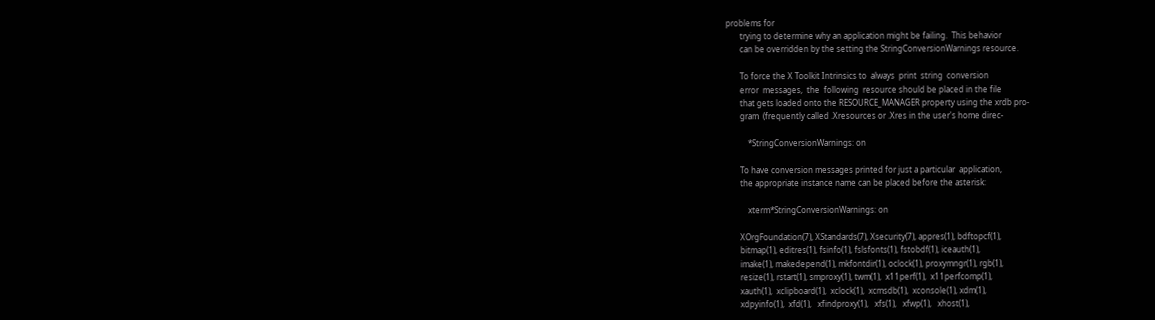problems for
       trying to determine why an application might be failing.  This behavior
       can be overridden by the setting the StringConversionWarnings resource.

       To force the X Toolkit Intrinsics to  always  print  string  conversion
       error  messages,  the  following  resource should be placed in the file
       that gets loaded onto the RESOURCE_MANAGER property using the xrdb pro-
       gram  (frequently called .Xresources or .Xres in the user's home direc-

           *StringConversionWarnings: on

       To have conversion messages printed for just a particular  application,
       the appropriate instance name can be placed before the asterisk:

           xterm*StringConversionWarnings: on

       XOrgFoundation(7), XStandards(7), Xsecurity(7), appres(1), bdftopcf(1),
       bitmap(1), editres(1), fsinfo(1), fslsfonts(1), fstobdf(1), iceauth(1),
       imake(1), makedepend(1), mkfontdir(1), oclock(1), proxymngr(1), rgb(1),
       resize(1), rstart(1), smproxy(1), twm(1),  x11perf(1),  x11perfcomp(1),
       xauth(1),  xclipboard(1),  xclock(1),  xcmsdb(1),  xconsole(1), xdm(1),
       xdpyinfo(1),  xfd(1),   xfindproxy(1),   xfs(1),   xfwp(1),   xhost(1),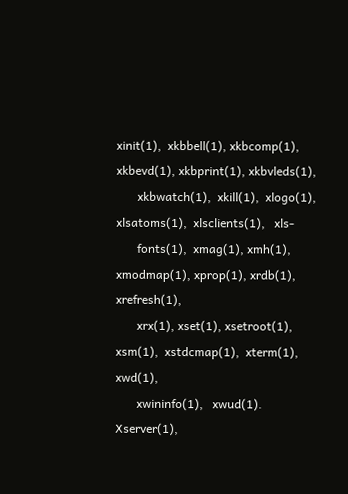xinit(1),  xkbbell(1), xkbcomp(1), xkbevd(1), xkbprint(1), xkbvleds(1),
       xkbwatch(1),  xkill(1),  xlogo(1),  xlsatoms(1),  xlsclients(1),   xls-
       fonts(1),  xmag(1), xmh(1), xmodmap(1), xprop(1), xrdb(1), xrefresh(1),
       xrx(1), xset(1), xsetroot(1), xsm(1),  xstdcmap(1),  xterm(1),  xwd(1),
       xwininfo(1),   xwud(1).    Xserver(1),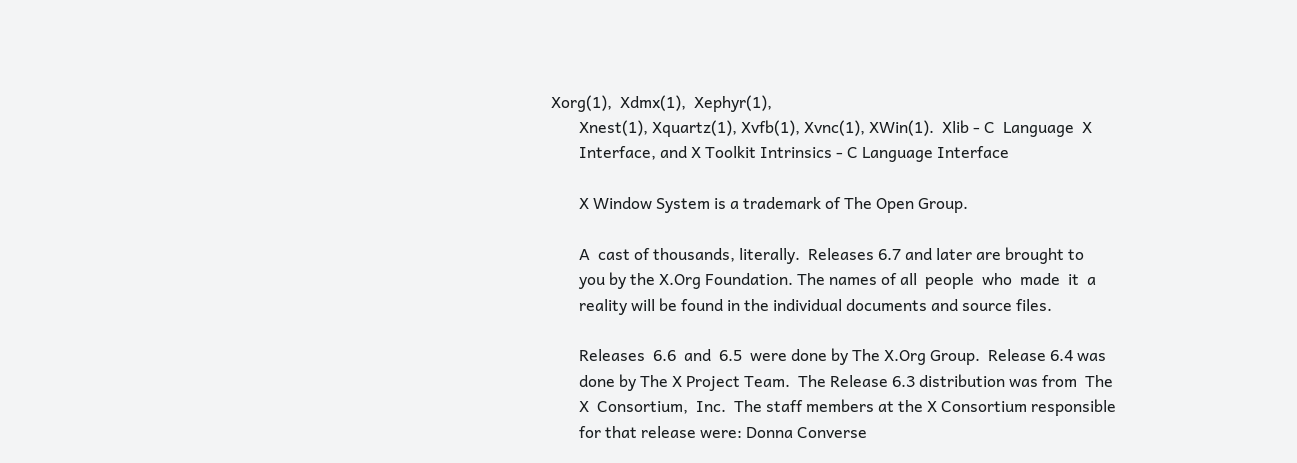Xorg(1),  Xdmx(1),  Xephyr(1),
       Xnest(1), Xquartz(1), Xvfb(1), Xvnc(1), XWin(1).  Xlib - C  Language  X
       Interface, and X Toolkit Intrinsics - C Language Interface

       X Window System is a trademark of The Open Group.

       A  cast of thousands, literally.  Releases 6.7 and later are brought to
       you by the X.Org Foundation. The names of all  people  who  made  it  a
       reality will be found in the individual documents and source files.

       Releases  6.6  and  6.5  were done by The X.Org Group.  Release 6.4 was
       done by The X Project Team.  The Release 6.3 distribution was from  The
       X  Consortium,  Inc.  The staff members at the X Consortium responsible
       for that release were: Donna Converse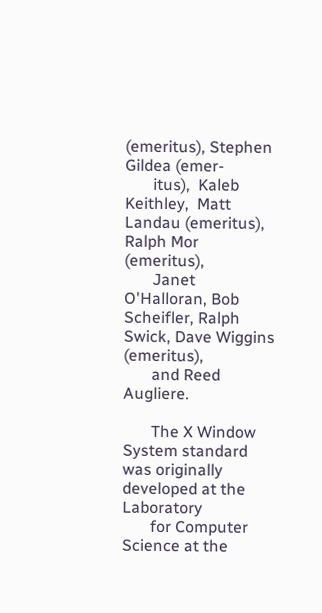(emeritus), Stephen Gildea (emer-
       itus),  Kaleb  Keithley,  Matt Landau (emeritus), Ralph Mor (emeritus),
       Janet O'Halloran, Bob Scheifler, Ralph Swick, Dave Wiggins  (emeritus),
       and Reed Augliere.

       The X Window System standard was originally developed at the Laboratory
       for Computer Science at the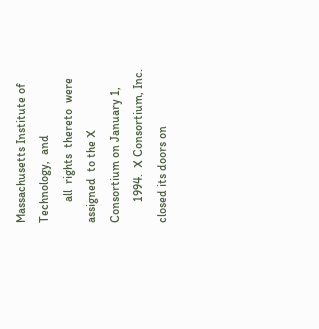Massachusetts Institute of Technology,  and
       all  rights  thereto  were  assigned  to the X Consortium on January 1,
       1994.  X Consortium, Inc. closed its doors on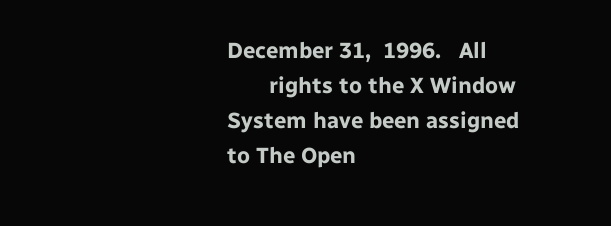December 31,  1996.   All
       rights to the X Window System have been assigned to The Open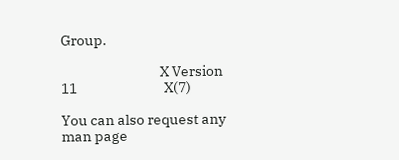Group.

                                 X Version 11                             X(7)

You can also request any man page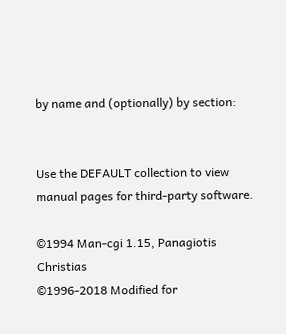by name and (optionally) by section:


Use the DEFAULT collection to view manual pages for third-party software.

©1994 Man-cgi 1.15, Panagiotis Christias
©1996-2018 Modified for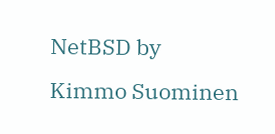NetBSD by Kimmo Suominen